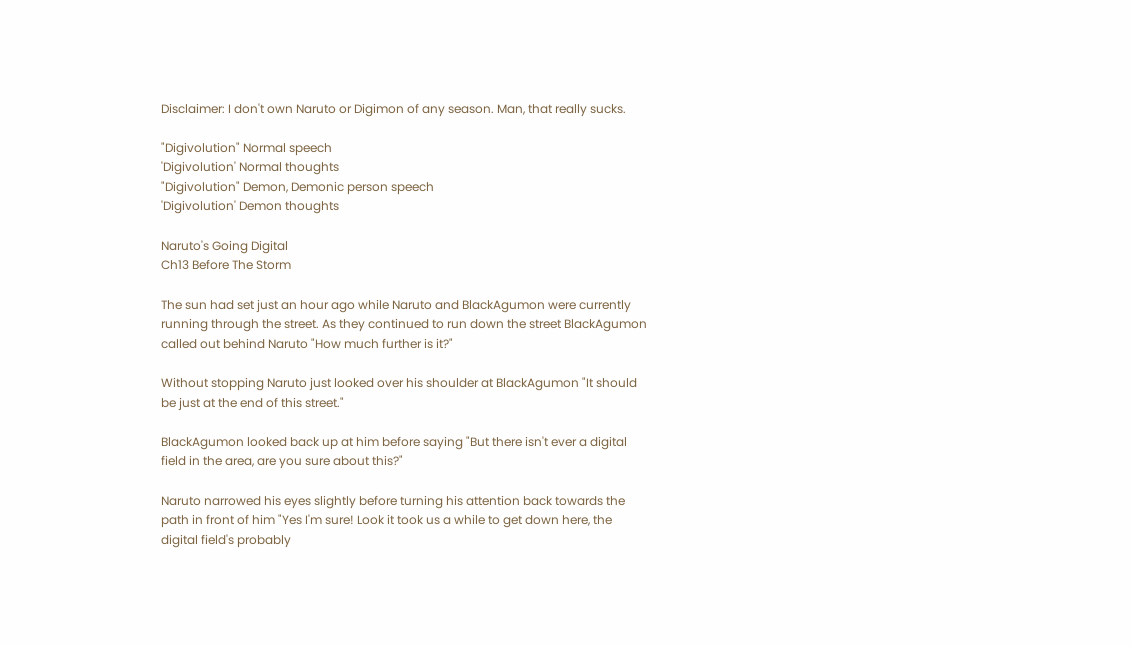Disclaimer: I don't own Naruto or Digimon of any season. Man, that really sucks.

"Digivolution" Normal speech
'Digivolution' Normal thoughts
"Digivolution" Demon, Demonic person speech
'Digivolution' Demon thoughts

Naruto's Going Digital
Ch13 Before The Storm

The sun had set just an hour ago while Naruto and BlackAgumon were currently running through the street. As they continued to run down the street BlackAgumon called out behind Naruto "How much further is it?"

Without stopping Naruto just looked over his shoulder at BlackAgumon "It should be just at the end of this street."

BlackAgumon looked back up at him before saying "But there isn't ever a digital field in the area, are you sure about this?"

Naruto narrowed his eyes slightly before turning his attention back towards the path in front of him "Yes I'm sure! Look it took us a while to get down here, the digital field's probably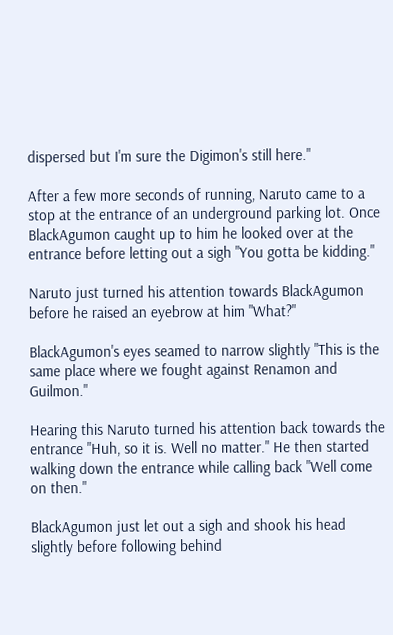dispersed but I'm sure the Digimon's still here."

After a few more seconds of running, Naruto came to a stop at the entrance of an underground parking lot. Once BlackAgumon caught up to him he looked over at the entrance before letting out a sigh "You gotta be kidding."

Naruto just turned his attention towards BlackAgumon before he raised an eyebrow at him "What?"

BlackAgumon's eyes seamed to narrow slightly "This is the same place where we fought against Renamon and Guilmon."

Hearing this Naruto turned his attention back towards the entrance "Huh, so it is. Well no matter." He then started walking down the entrance while calling back "Well come on then."

BlackAgumon just let out a sigh and shook his head slightly before following behind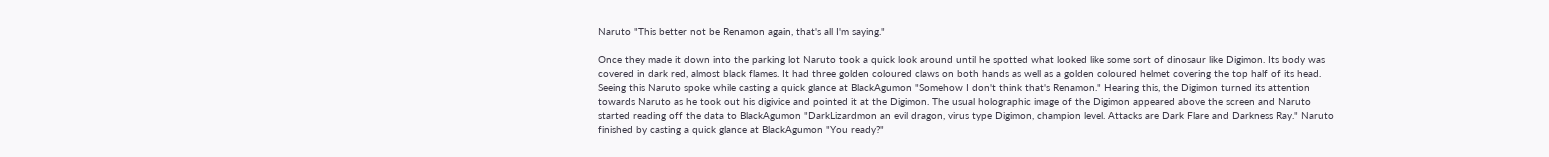Naruto "This better not be Renamon again, that's all I'm saying."

Once they made it down into the parking lot Naruto took a quick look around until he spotted what looked like some sort of dinosaur like Digimon. Its body was covered in dark red, almost black flames. It had three golden coloured claws on both hands as well as a golden coloured helmet covering the top half of its head. Seeing this Naruto spoke while casting a quick glance at BlackAgumon "Somehow I don't think that's Renamon." Hearing this, the Digimon turned its attention towards Naruto as he took out his digivice and pointed it at the Digimon. The usual holographic image of the Digimon appeared above the screen and Naruto started reading off the data to BlackAgumon "DarkLizardmon an evil dragon, virus type Digimon, champion level. Attacks are Dark Flare and Darkness Ray." Naruto finished by casting a quick glance at BlackAgumon "You ready?"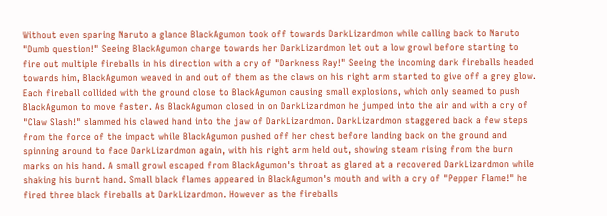Without even sparing Naruto a glance BlackAgumon took off towards DarkLizardmon while calling back to Naruto "Dumb question!" Seeing BlackAgumon charge towards her DarkLizardmon let out a low growl before starting to fire out multiple fireballs in his direction with a cry of "Darkness Ray!" Seeing the incoming dark fireballs headed towards him, BlackAgumon weaved in and out of them as the claws on his right arm started to give off a grey glow. Each fireball collided with the ground close to BlackAgumon causing small explosions, which only seamed to push BlackAgumon to move faster. As BlackAgumon closed in on DarkLizardmon he jumped into the air and with a cry of "Claw Slash!" slammed his clawed hand into the jaw of DarkLizardmon. DarkLizardmon staggered back a few steps from the force of the impact while BlackAgumon pushed off her chest before landing back on the ground and spinning around to face DarkLizardmon again, with his right arm held out, showing steam rising from the burn marks on his hand. A small growl escaped from BlackAgumon's throat as glared at a recovered DarkLizardmon while shaking his burnt hand. Small black flames appeared in BlackAgumon's mouth and with a cry of "Pepper Flame!" he fired three black fireballs at DarkLizardmon. However as the fireballs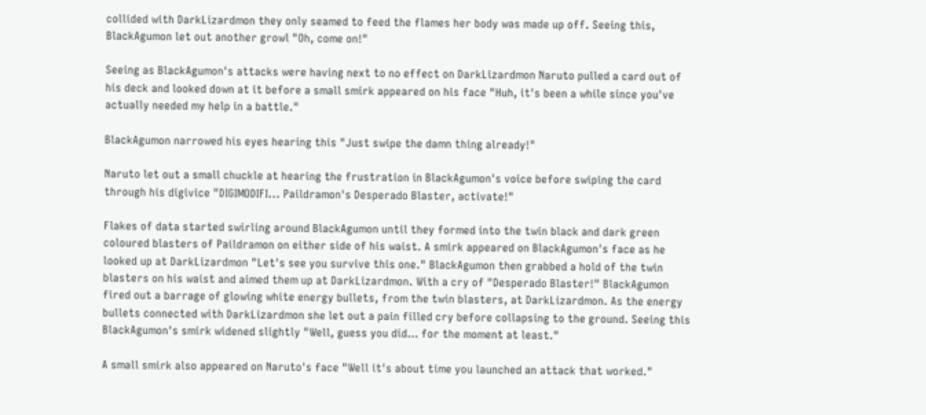collided with DarkLizardmon they only seamed to feed the flames her body was made up off. Seeing this, BlackAgumon let out another growl "Oh, come on!"

Seeing as BlackAgumon's attacks were having next to no effect on DarkLizardmon Naruto pulled a card out of his deck and looked down at it before a small smirk appeared on his face "Huh, it's been a while since you've actually needed my help in a battle."

BlackAgumon narrowed his eyes hearing this "Just swipe the damn thing already!"

Naruto let out a small chuckle at hearing the frustration in BlackAgumon's voice before swiping the card through his digivice "DIGIMODIFI... Paildramon's Desperado Blaster, activate!"

Flakes of data started swirling around BlackAgumon until they formed into the twin black and dark green coloured blasters of Paildramon on either side of his waist. A smirk appeared on BlackAgumon's face as he looked up at DarkLizardmon "Let's see you survive this one." BlackAgumon then grabbed a hold of the twin blasters on his waist and aimed them up at DarkLizardmon. With a cry of "Desperado Blaster!" BlackAgumon fired out a barrage of glowing white energy bullets, from the twin blasters, at DarkLizardmon. As the energy bullets connected with DarkLizardmon she let out a pain filled cry before collapsing to the ground. Seeing this BlackAgumon's smirk widened slightly "Well, guess you did… for the moment at least."

A small smirk also appeared on Naruto's face "Well it's about time you launched an attack that worked."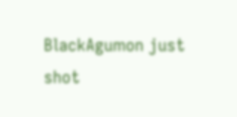BlackAgumon just shot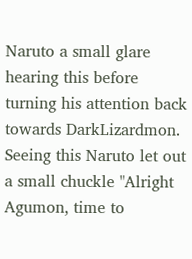Naruto a small glare hearing this before turning his attention back towards DarkLizardmon. Seeing this Naruto let out a small chuckle "Alright Agumon, time to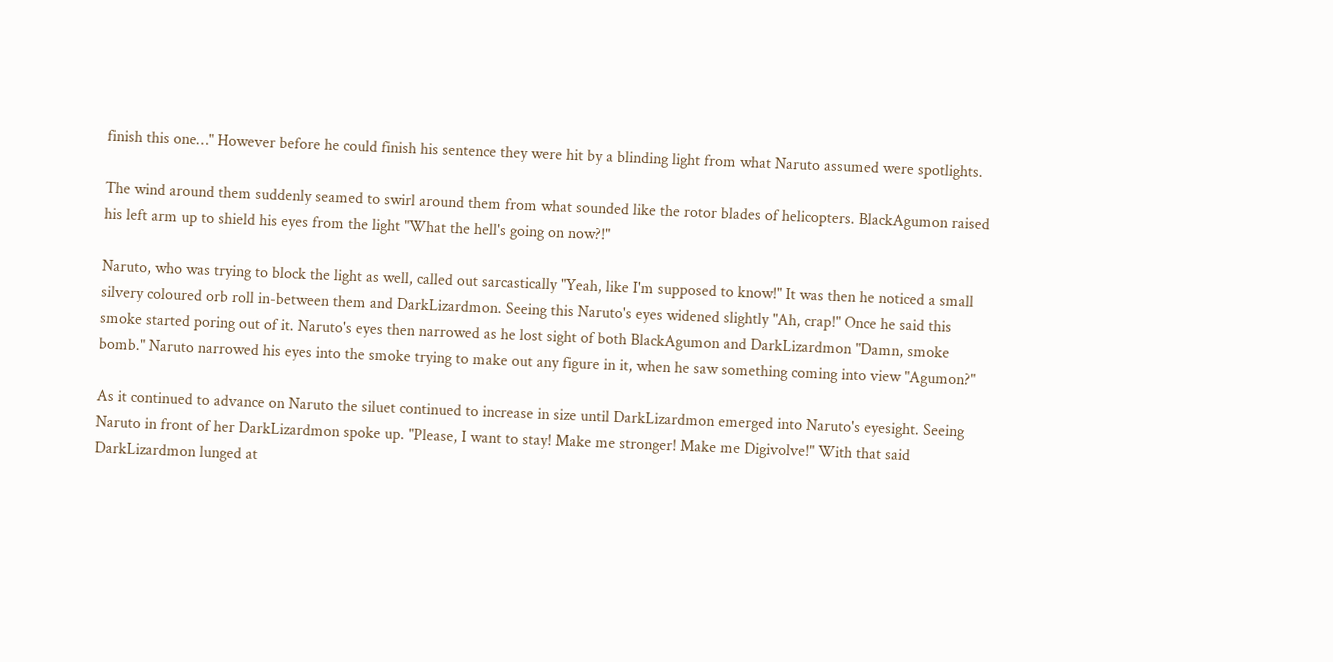finish this one…" However before he could finish his sentence they were hit by a blinding light from what Naruto assumed were spotlights.

The wind around them suddenly seamed to swirl around them from what sounded like the rotor blades of helicopters. BlackAgumon raised his left arm up to shield his eyes from the light "What the hell's going on now?!"

Naruto, who was trying to block the light as well, called out sarcastically "Yeah, like I'm supposed to know!" It was then he noticed a small silvery coloured orb roll in-between them and DarkLizardmon. Seeing this Naruto's eyes widened slightly "Ah, crap!" Once he said this smoke started poring out of it. Naruto's eyes then narrowed as he lost sight of both BlackAgumon and DarkLizardmon "Damn, smoke bomb." Naruto narrowed his eyes into the smoke trying to make out any figure in it, when he saw something coming into view "Agumon?"

As it continued to advance on Naruto the siluet continued to increase in size until DarkLizardmon emerged into Naruto's eyesight. Seeing Naruto in front of her DarkLizardmon spoke up. "Please, I want to stay! Make me stronger! Make me Digivolve!" With that said DarkLizardmon lunged at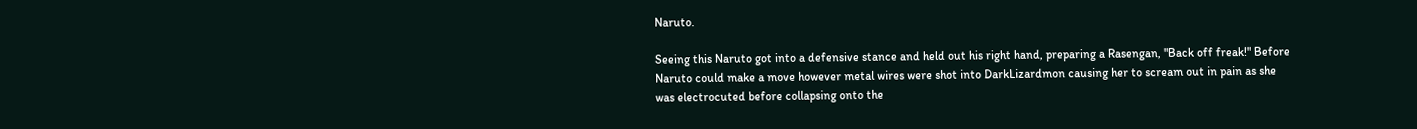Naruto.

Seeing this Naruto got into a defensive stance and held out his right hand, preparing a Rasengan, "Back off freak!" Before Naruto could make a move however metal wires were shot into DarkLizardmon causing her to scream out in pain as she was electrocuted before collapsing onto the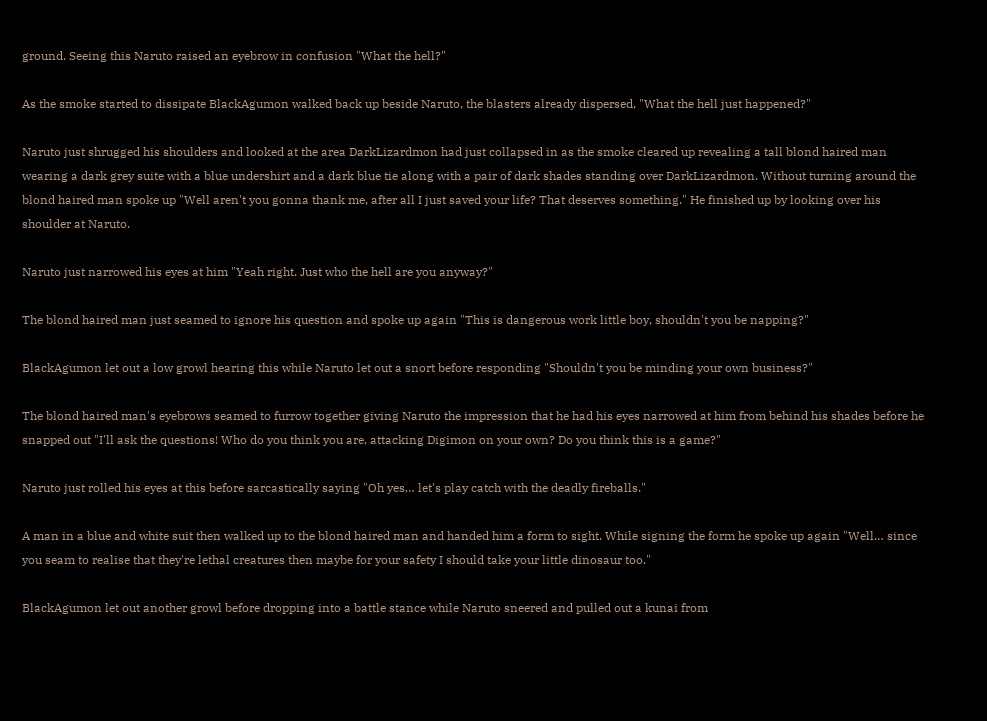ground. Seeing this Naruto raised an eyebrow in confusion "What the hell?"

As the smoke started to dissipate BlackAgumon walked back up beside Naruto, the blasters already dispersed, "What the hell just happened?"

Naruto just shrugged his shoulders and looked at the area DarkLizardmon had just collapsed in as the smoke cleared up revealing a tall blond haired man wearing a dark grey suite with a blue undershirt and a dark blue tie along with a pair of dark shades standing over DarkLizardmon. Without turning around the blond haired man spoke up "Well aren't you gonna thank me, after all I just saved your life? That deserves something." He finished up by looking over his shoulder at Naruto.

Naruto just narrowed his eyes at him "Yeah right. Just who the hell are you anyway?"

The blond haired man just seamed to ignore his question and spoke up again "This is dangerous work little boy, shouldn't you be napping?"

BlackAgumon let out a low growl hearing this while Naruto let out a snort before responding "Shouldn't you be minding your own business?"

The blond haired man's eyebrows seamed to furrow together giving Naruto the impression that he had his eyes narrowed at him from behind his shades before he snapped out "I'll ask the questions! Who do you think you are, attacking Digimon on your own? Do you think this is a game?"

Naruto just rolled his eyes at this before sarcastically saying "Oh yes… let's play catch with the deadly fireballs."

A man in a blue and white suit then walked up to the blond haired man and handed him a form to sight. While signing the form he spoke up again "Well… since you seam to realise that they're lethal creatures then maybe for your safety I should take your little dinosaur too."

BlackAgumon let out another growl before dropping into a battle stance while Naruto sneered and pulled out a kunai from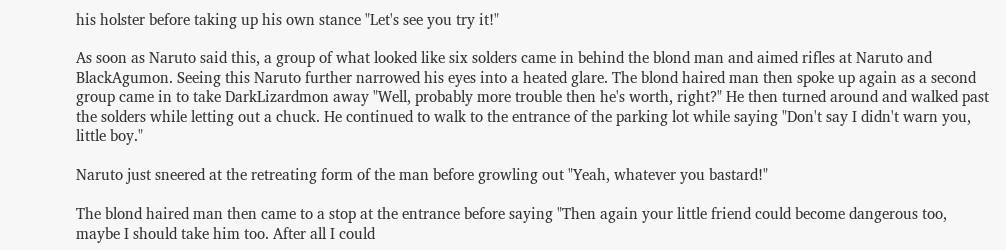his holster before taking up his own stance "Let's see you try it!"

As soon as Naruto said this, a group of what looked like six solders came in behind the blond man and aimed rifles at Naruto and BlackAgumon. Seeing this Naruto further narrowed his eyes into a heated glare. The blond haired man then spoke up again as a second group came in to take DarkLizardmon away "Well, probably more trouble then he's worth, right?" He then turned around and walked past the solders while letting out a chuck. He continued to walk to the entrance of the parking lot while saying "Don't say I didn't warn you, little boy."

Naruto just sneered at the retreating form of the man before growling out "Yeah, whatever you bastard!"

The blond haired man then came to a stop at the entrance before saying "Then again your little friend could become dangerous too, maybe I should take him too. After all I could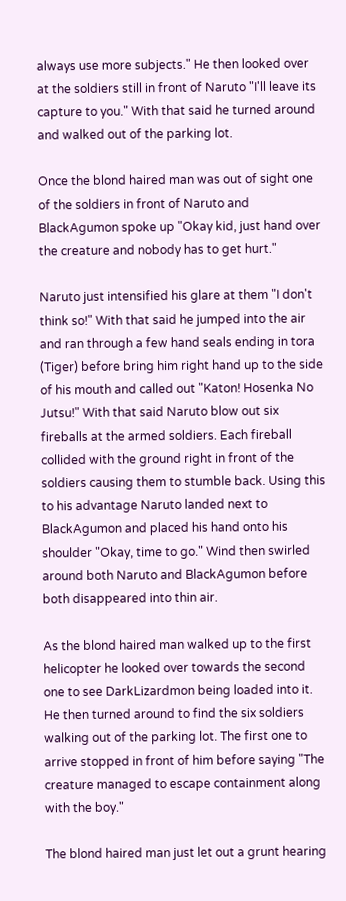always use more subjects." He then looked over at the soldiers still in front of Naruto "I'll leave its capture to you." With that said he turned around and walked out of the parking lot.

Once the blond haired man was out of sight one of the soldiers in front of Naruto and BlackAgumon spoke up "Okay kid, just hand over the creature and nobody has to get hurt."

Naruto just intensified his glare at them "I don't think so!" With that said he jumped into the air and ran through a few hand seals ending in tora (Tiger) before bring him right hand up to the side of his mouth and called out "Katon! Hosenka No Jutsu!" With that said Naruto blow out six fireballs at the armed soldiers. Each fireball collided with the ground right in front of the soldiers causing them to stumble back. Using this to his advantage Naruto landed next to BlackAgumon and placed his hand onto his shoulder "Okay, time to go." Wind then swirled around both Naruto and BlackAgumon before both disappeared into thin air.

As the blond haired man walked up to the first helicopter he looked over towards the second one to see DarkLizardmon being loaded into it. He then turned around to find the six soldiers walking out of the parking lot. The first one to arrive stopped in front of him before saying "The creature managed to escape containment along with the boy."

The blond haired man just let out a grunt hearing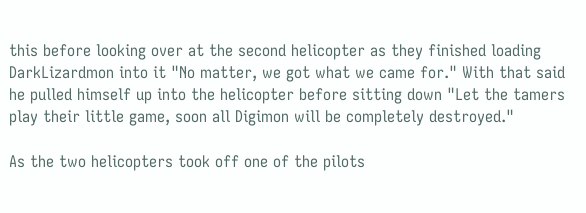this before looking over at the second helicopter as they finished loading DarkLizardmon into it "No matter, we got what we came for." With that said he pulled himself up into the helicopter before sitting down "Let the tamers play their little game, soon all Digimon will be completely destroyed."

As the two helicopters took off one of the pilots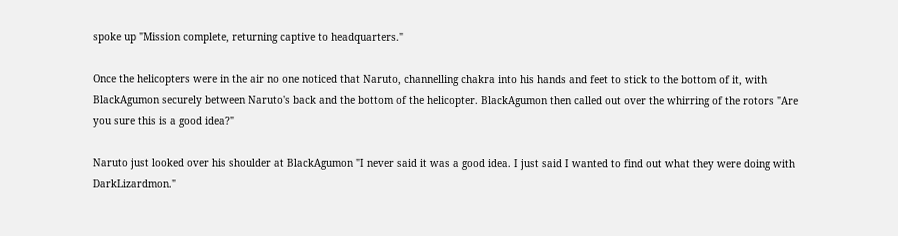spoke up "Mission complete, returning captive to headquarters."

Once the helicopters were in the air no one noticed that Naruto, channelling chakra into his hands and feet to stick to the bottom of it, with BlackAgumon securely between Naruto's back and the bottom of the helicopter. BlackAgumon then called out over the whirring of the rotors "Are you sure this is a good idea?"

Naruto just looked over his shoulder at BlackAgumon "I never said it was a good idea. I just said I wanted to find out what they were doing with DarkLizardmon."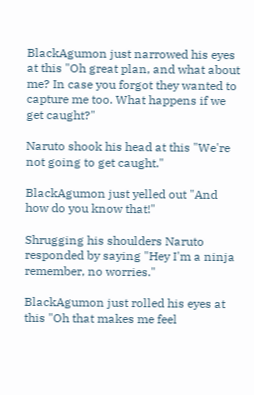BlackAgumon just narrowed his eyes at this "Oh great plan, and what about me? In case you forgot they wanted to capture me too. What happens if we get caught?"

Naruto shook his head at this "We're not going to get caught."

BlackAgumon just yelled out "And how do you know that!"

Shrugging his shoulders Naruto responded by saying "Hey I'm a ninja remember, no worries."

BlackAgumon just rolled his eyes at this "Oh that makes me feel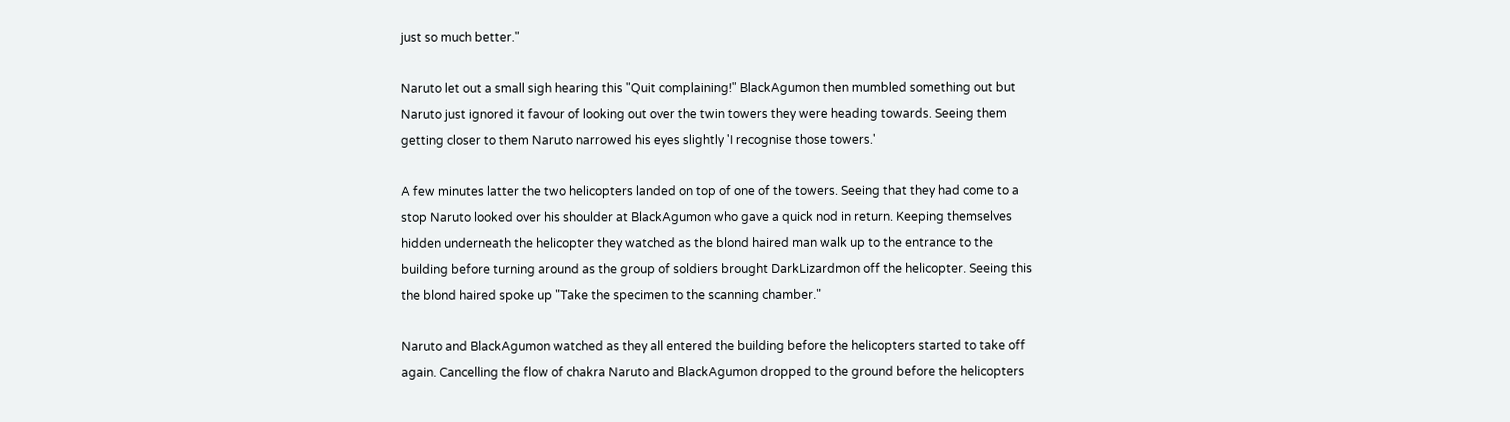just so much better."

Naruto let out a small sigh hearing this "Quit complaining!" BlackAgumon then mumbled something out but Naruto just ignored it favour of looking out over the twin towers they were heading towards. Seeing them getting closer to them Naruto narrowed his eyes slightly 'I recognise those towers.'

A few minutes latter the two helicopters landed on top of one of the towers. Seeing that they had come to a stop Naruto looked over his shoulder at BlackAgumon who gave a quick nod in return. Keeping themselves hidden underneath the helicopter they watched as the blond haired man walk up to the entrance to the building before turning around as the group of soldiers brought DarkLizardmon off the helicopter. Seeing this the blond haired spoke up "Take the specimen to the scanning chamber."

Naruto and BlackAgumon watched as they all entered the building before the helicopters started to take off again. Cancelling the flow of chakra Naruto and BlackAgumon dropped to the ground before the helicopters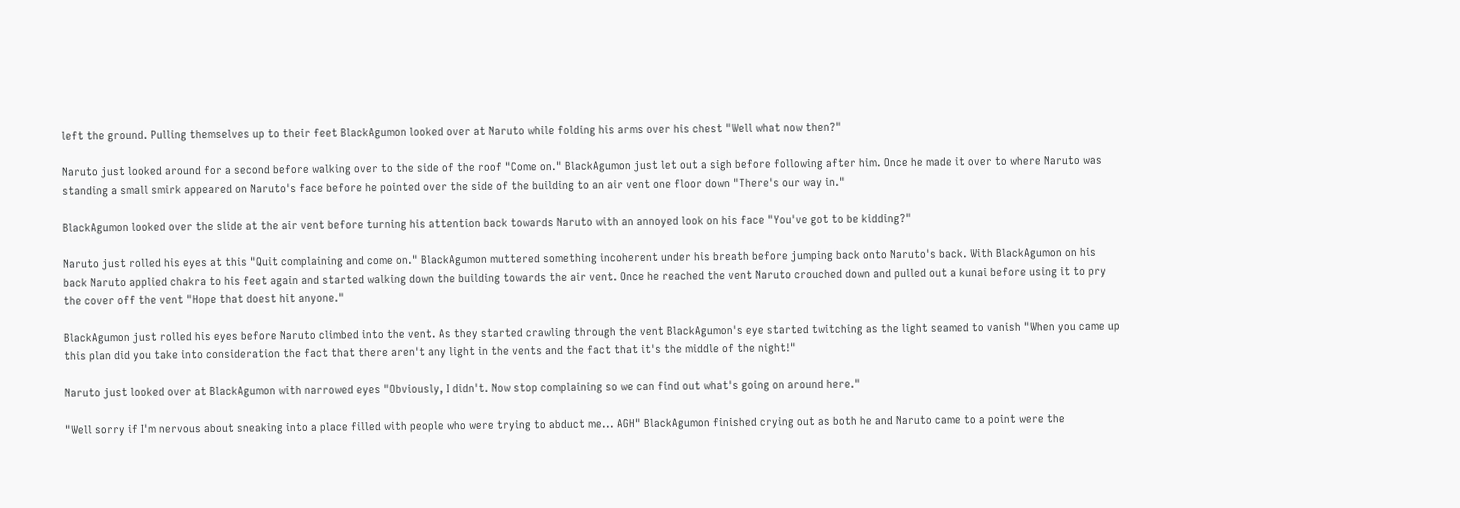left the ground. Pulling themselves up to their feet BlackAgumon looked over at Naruto while folding his arms over his chest "Well what now then?"

Naruto just looked around for a second before walking over to the side of the roof "Come on." BlackAgumon just let out a sigh before following after him. Once he made it over to where Naruto was standing a small smirk appeared on Naruto's face before he pointed over the side of the building to an air vent one floor down "There's our way in."

BlackAgumon looked over the slide at the air vent before turning his attention back towards Naruto with an annoyed look on his face "You've got to be kidding?"

Naruto just rolled his eyes at this "Quit complaining and come on." BlackAgumon muttered something incoherent under his breath before jumping back onto Naruto's back. With BlackAgumon on his back Naruto applied chakra to his feet again and started walking down the building towards the air vent. Once he reached the vent Naruto crouched down and pulled out a kunai before using it to pry the cover off the vent "Hope that doest hit anyone."

BlackAgumon just rolled his eyes before Naruto climbed into the vent. As they started crawling through the vent BlackAgumon's eye started twitching as the light seamed to vanish "When you came up this plan did you take into consideration the fact that there aren't any light in the vents and the fact that it's the middle of the night!"

Naruto just looked over at BlackAgumon with narrowed eyes "Obviously, I didn't. Now stop complaining so we can find out what's going on around here."

"Well sorry if I'm nervous about sneaking into a place filled with people who were trying to abduct me... AGH" BlackAgumon finished crying out as both he and Naruto came to a point were the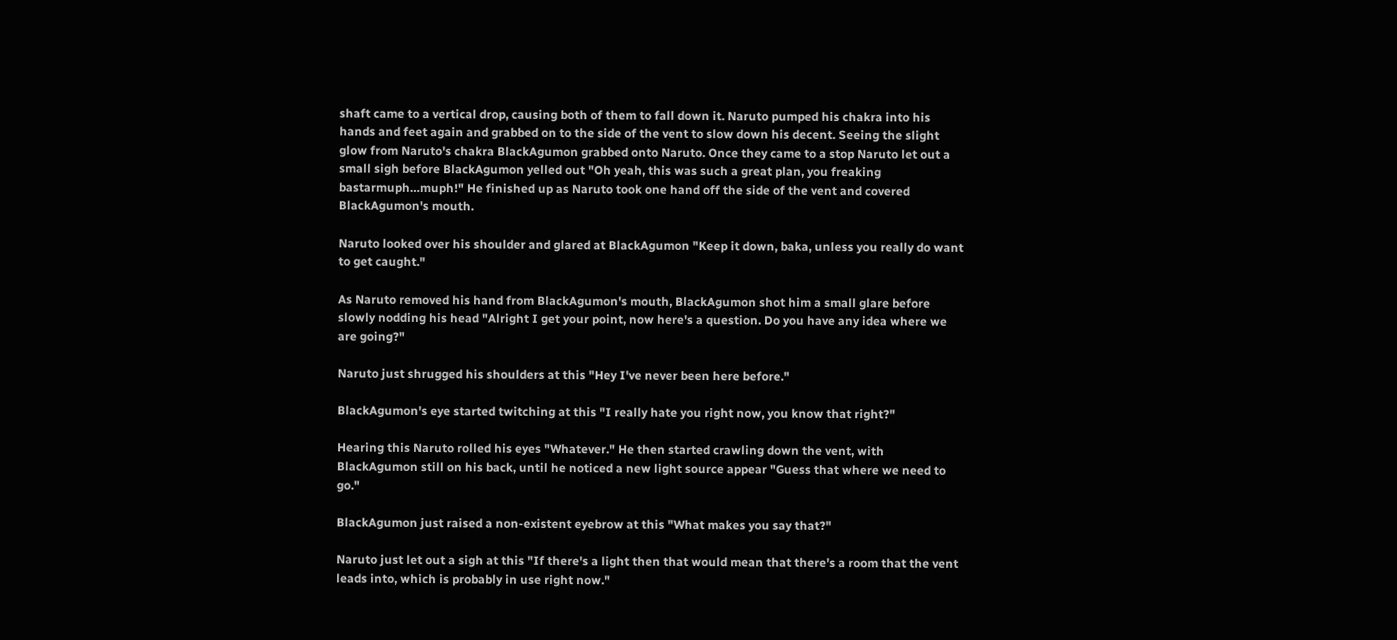shaft came to a vertical drop, causing both of them to fall down it. Naruto pumped his chakra into his hands and feet again and grabbed on to the side of the vent to slow down his decent. Seeing the slight glow from Naruto's chakra BlackAgumon grabbed onto Naruto. Once they came to a stop Naruto let out a small sigh before BlackAgumon yelled out "Oh yeah, this was such a great plan, you freaking bastarmuph…muph!" He finished up as Naruto took one hand off the side of the vent and covered BlackAgumon's mouth.

Naruto looked over his shoulder and glared at BlackAgumon "Keep it down, baka, unless you really do want to get caught."

As Naruto removed his hand from BlackAgumon's mouth, BlackAgumon shot him a small glare before slowly nodding his head "Alright I get your point, now here's a question. Do you have any idea where we are going?"

Naruto just shrugged his shoulders at this "Hey I've never been here before."

BlackAgumon's eye started twitching at this "I really hate you right now, you know that right?"

Hearing this Naruto rolled his eyes "Whatever." He then started crawling down the vent, with BlackAgumon still on his back, until he noticed a new light source appear "Guess that where we need to go."

BlackAgumon just raised a non-existent eyebrow at this "What makes you say that?"

Naruto just let out a sigh at this "If there's a light then that would mean that there's a room that the vent leads into, which is probably in use right now."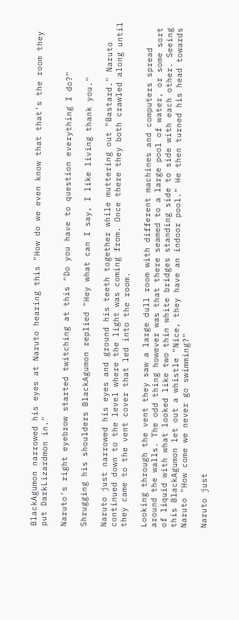BlackAgumon narrowed his eyes at Naruto hearing this "How do we even know that that's the room they put DarkLizardmon in."

Naruto's right eyebrow started twitching at this "Do you have to question everything I do?"

Shrugging his shoulders BlackAgumon replied "Hey what can I say, I like living thank you."

Naruto just narrowed his eyes and ground his teeth together while muttering out "Bastard." Naruto continued down to the level where the light was coming from. Once there they both crawled along until they came to the vent cover that led into the room.

Looking through the vent they saw a large dull room with different machines and computers spread around the walls. The odd thing however was that there seamed to a large pool of water, or some sort of liquid with what looked like two thin white bridges standing side to side with each other. Seeing this BlackAgumon let out a whistle "Nice, they have an indoor pool." He then turned his head towards Naruto "How come we never go swimming?"

Naruto just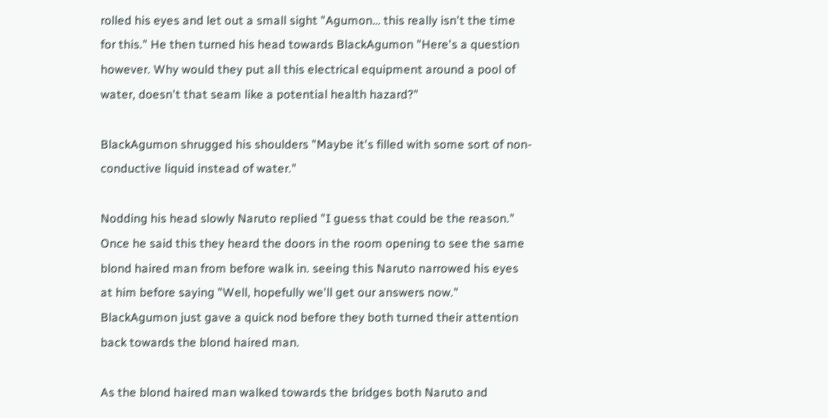rolled his eyes and let out a small sight "Agumon… this really isn't the time for this." He then turned his head towards BlackAgumon "Here's a question however. Why would they put all this electrical equipment around a pool of water, doesn't that seam like a potential health hazard?"

BlackAgumon shrugged his shoulders "Maybe it's filled with some sort of non-conductive liquid instead of water."

Nodding his head slowly Naruto replied "I guess that could be the reason." Once he said this they heard the doors in the room opening to see the same blond haired man from before walk in. seeing this Naruto narrowed his eyes at him before saying "Well, hopefully we'll get our answers now." BlackAgumon just gave a quick nod before they both turned their attention back towards the blond haired man.

As the blond haired man walked towards the bridges both Naruto and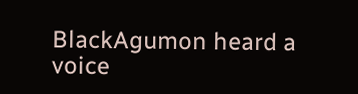BlackAgumon heard a voice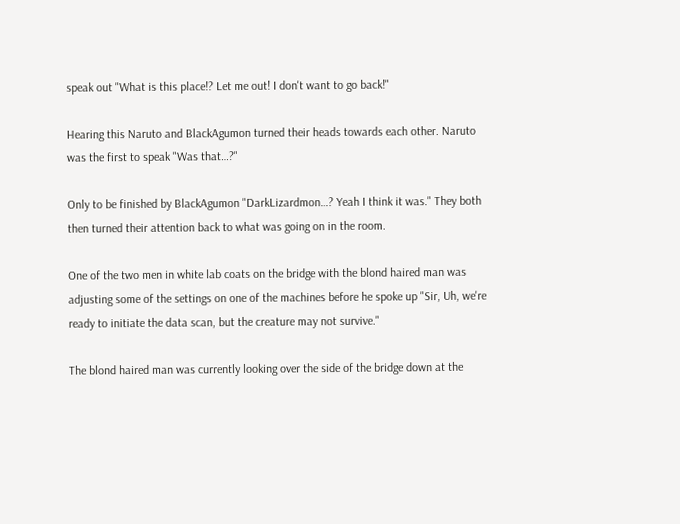speak out "What is this place!? Let me out! I don't want to go back!"

Hearing this Naruto and BlackAgumon turned their heads towards each other. Naruto was the first to speak "Was that…?"

Only to be finished by BlackAgumon "DarkLizardmon…? Yeah I think it was." They both then turned their attention back to what was going on in the room.

One of the two men in white lab coats on the bridge with the blond haired man was adjusting some of the settings on one of the machines before he spoke up "Sir, Uh, we're ready to initiate the data scan, but the creature may not survive."

The blond haired man was currently looking over the side of the bridge down at the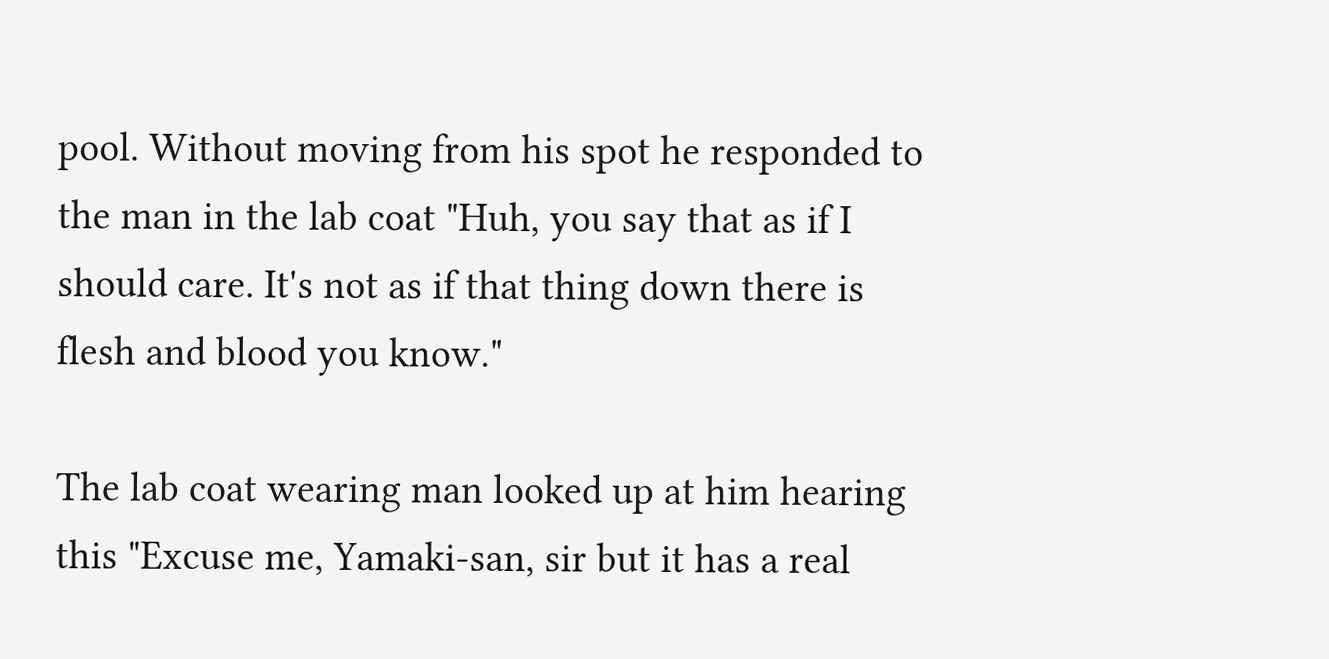pool. Without moving from his spot he responded to the man in the lab coat "Huh, you say that as if I should care. It's not as if that thing down there is flesh and blood you know."

The lab coat wearing man looked up at him hearing this "Excuse me, Yamaki-san, sir but it has a real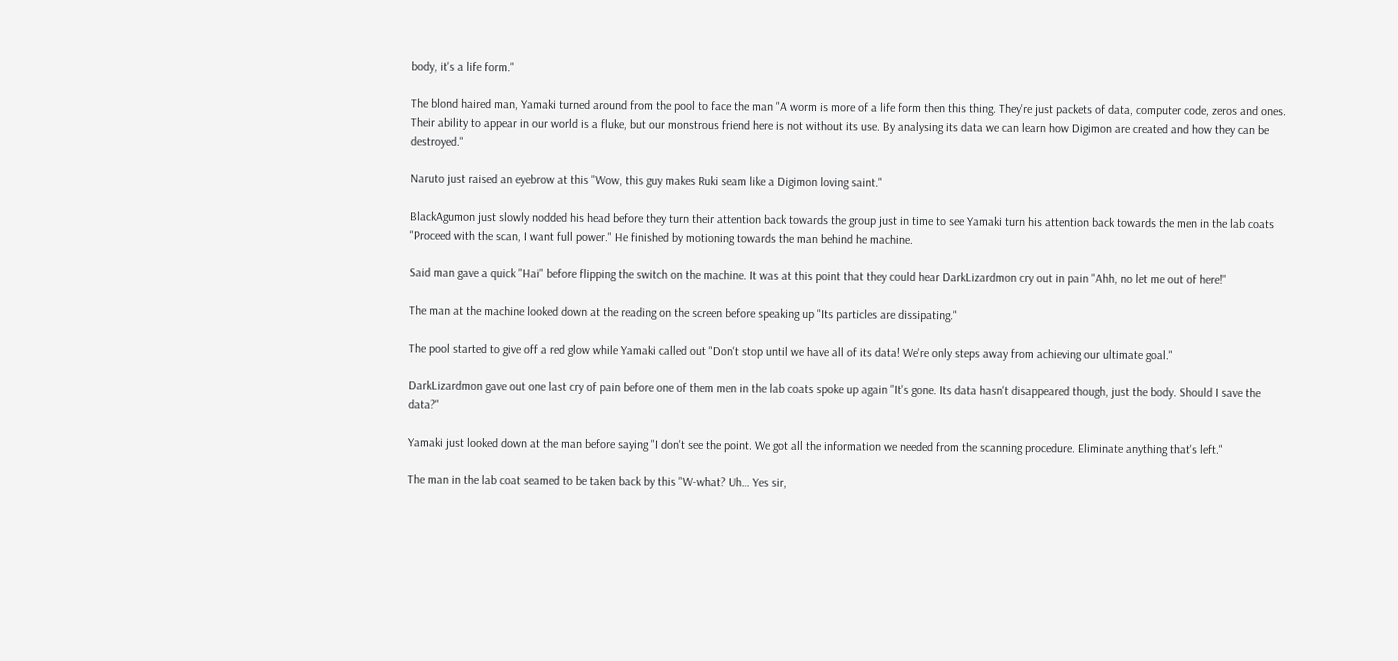body, it's a life form."

The blond haired man, Yamaki turned around from the pool to face the man "A worm is more of a life form then this thing. They're just packets of data, computer code, zeros and ones. Their ability to appear in our world is a fluke, but our monstrous friend here is not without its use. By analysing its data we can learn how Digimon are created and how they can be destroyed."

Naruto just raised an eyebrow at this "Wow, this guy makes Ruki seam like a Digimon loving saint."

BlackAgumon just slowly nodded his head before they turn their attention back towards the group just in time to see Yamaki turn his attention back towards the men in the lab coats "Proceed with the scan, I want full power." He finished by motioning towards the man behind he machine.

Said man gave a quick "Hai" before flipping the switch on the machine. It was at this point that they could hear DarkLizardmon cry out in pain "Ahh, no let me out of here!"

The man at the machine looked down at the reading on the screen before speaking up "Its particles are dissipating."

The pool started to give off a red glow while Yamaki called out "Don't stop until we have all of its data! We're only steps away from achieving our ultimate goal."

DarkLizardmon gave out one last cry of pain before one of them men in the lab coats spoke up again "It's gone. Its data hasn't disappeared though, just the body. Should I save the data?"

Yamaki just looked down at the man before saying "I don't see the point. We got all the information we needed from the scanning procedure. Eliminate anything that's left."

The man in the lab coat seamed to be taken back by this "W-what? Uh… Yes sir,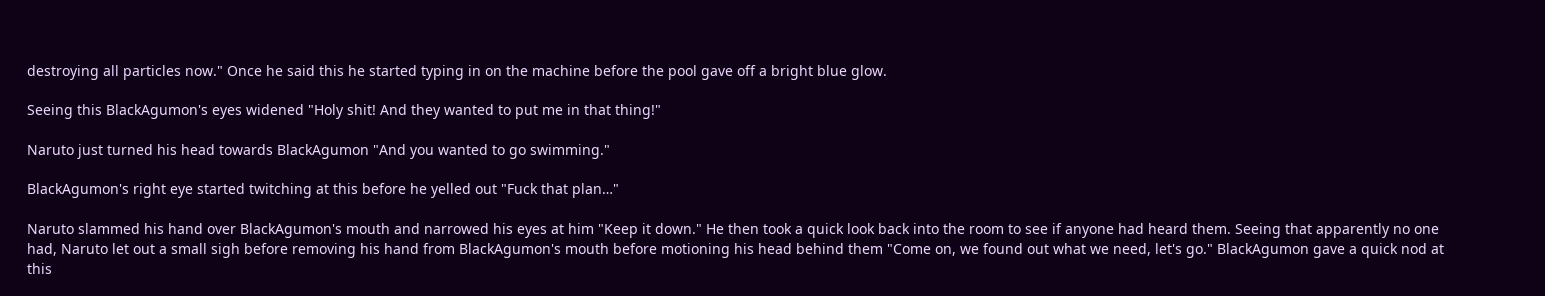destroying all particles now." Once he said this he started typing in on the machine before the pool gave off a bright blue glow.

Seeing this BlackAgumon's eyes widened "Holy shit! And they wanted to put me in that thing!"

Naruto just turned his head towards BlackAgumon "And you wanted to go swimming."

BlackAgumon's right eye started twitching at this before he yelled out "Fuck that plan…"

Naruto slammed his hand over BlackAgumon's mouth and narrowed his eyes at him "Keep it down." He then took a quick look back into the room to see if anyone had heard them. Seeing that apparently no one had, Naruto let out a small sigh before removing his hand from BlackAgumon's mouth before motioning his head behind them "Come on, we found out what we need, let's go." BlackAgumon gave a quick nod at this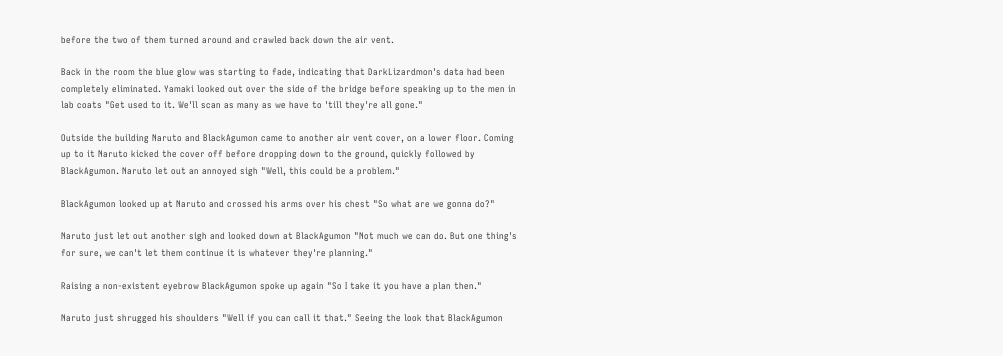before the two of them turned around and crawled back down the air vent.

Back in the room the blue glow was starting to fade, indicating that DarkLizardmon's data had been completely eliminated. Yamaki looked out over the side of the bridge before speaking up to the men in lab coats "Get used to it. We'll scan as many as we have to 'till they're all gone."

Outside the building Naruto and BlackAgumon came to another air vent cover, on a lower floor. Coming up to it Naruto kicked the cover off before dropping down to the ground, quickly followed by BlackAgumon. Naruto let out an annoyed sigh "Well, this could be a problem."

BlackAgumon looked up at Naruto and crossed his arms over his chest "So what are we gonna do?"

Naruto just let out another sigh and looked down at BlackAgumon "Not much we can do. But one thing's for sure, we can't let them continue it is whatever they're planning."

Raising a non-existent eyebrow BlackAgumon spoke up again "So I take it you have a plan then."

Naruto just shrugged his shoulders "Well if you can call it that." Seeing the look that BlackAgumon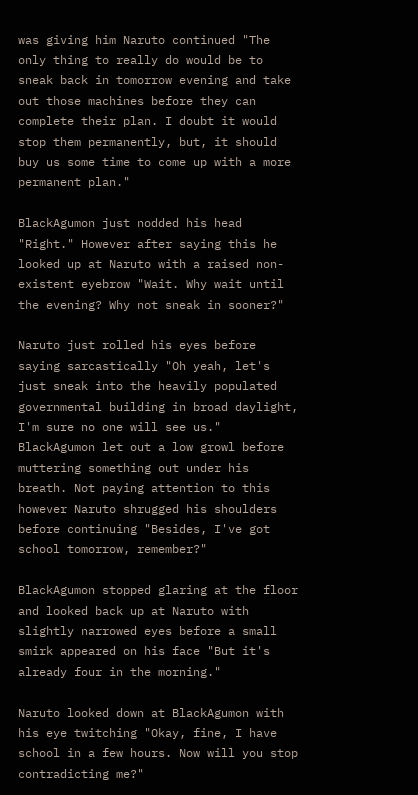was giving him Naruto continued "The only thing to really do would be to sneak back in tomorrow evening and take out those machines before they can complete their plan. I doubt it would stop them permanently, but, it should buy us some time to come up with a more permanent plan."

BlackAgumon just nodded his head "Right." However after saying this he looked up at Naruto with a raised non-existent eyebrow "Wait. Why wait until the evening? Why not sneak in sooner?"

Naruto just rolled his eyes before saying sarcastically "Oh yeah, let's just sneak into the heavily populated governmental building in broad daylight, I'm sure no one will see us." BlackAgumon let out a low growl before muttering something out under his breath. Not paying attention to this however Naruto shrugged his shoulders before continuing "Besides, I've got school tomorrow, remember?"

BlackAgumon stopped glaring at the floor and looked back up at Naruto with slightly narrowed eyes before a small smirk appeared on his face "But it's already four in the morning."

Naruto looked down at BlackAgumon with his eye twitching "Okay, fine, I have school in a few hours. Now will you stop contradicting me?"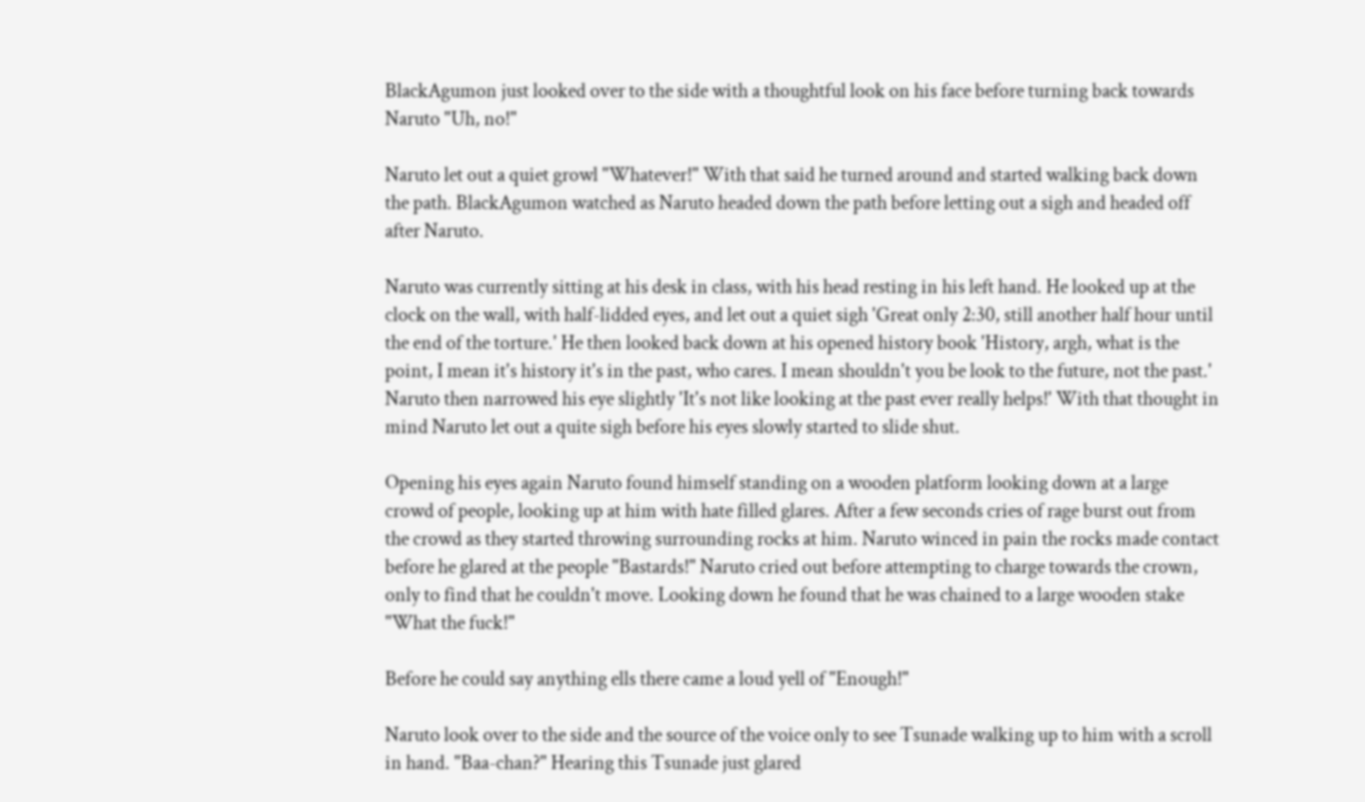BlackAgumon just looked over to the side with a thoughtful look on his face before turning back towards Naruto "Uh, no!"

Naruto let out a quiet growl "Whatever!" With that said he turned around and started walking back down the path. BlackAgumon watched as Naruto headed down the path before letting out a sigh and headed off after Naruto.

Naruto was currently sitting at his desk in class, with his head resting in his left hand. He looked up at the clock on the wall, with half-lidded eyes, and let out a quiet sigh 'Great only 2:30, still another half hour until the end of the torture.' He then looked back down at his opened history book 'History, argh, what is the point, I mean it's history it's in the past, who cares. I mean shouldn't you be look to the future, not the past.' Naruto then narrowed his eye slightly 'It's not like looking at the past ever really helps!' With that thought in mind Naruto let out a quite sigh before his eyes slowly started to slide shut.

Opening his eyes again Naruto found himself standing on a wooden platform looking down at a large crowd of people, looking up at him with hate filled glares. After a few seconds cries of rage burst out from the crowd as they started throwing surrounding rocks at him. Naruto winced in pain the rocks made contact before he glared at the people "Bastards!" Naruto cried out before attempting to charge towards the crown, only to find that he couldn't move. Looking down he found that he was chained to a large wooden stake "What the fuck!"

Before he could say anything ells there came a loud yell of "Enough!"

Naruto look over to the side and the source of the voice only to see Tsunade walking up to him with a scroll in hand. "Baa-chan?" Hearing this Tsunade just glared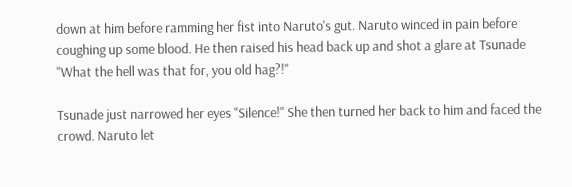down at him before ramming her fist into Naruto's gut. Naruto winced in pain before coughing up some blood. He then raised his head back up and shot a glare at Tsunade "What the hell was that for, you old hag?!"

Tsunade just narrowed her eyes "Silence!" She then turned her back to him and faced the crowd. Naruto let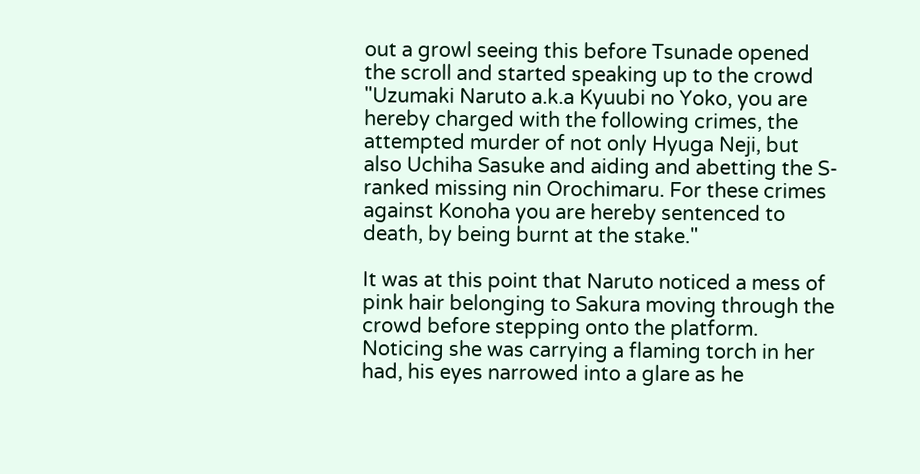out a growl seeing this before Tsunade opened the scroll and started speaking up to the crowd "Uzumaki Naruto a.k.a Kyuubi no Yoko, you are hereby charged with the following crimes, the attempted murder of not only Hyuga Neji, but also Uchiha Sasuke and aiding and abetting the S-ranked missing nin Orochimaru. For these crimes against Konoha you are hereby sentenced to death, by being burnt at the stake."

It was at this point that Naruto noticed a mess of pink hair belonging to Sakura moving through the crowd before stepping onto the platform. Noticing she was carrying a flaming torch in her had, his eyes narrowed into a glare as he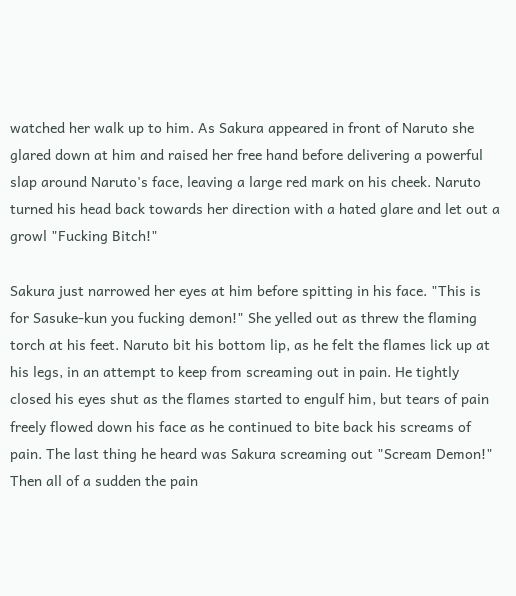watched her walk up to him. As Sakura appeared in front of Naruto she glared down at him and raised her free hand before delivering a powerful slap around Naruto's face, leaving a large red mark on his cheek. Naruto turned his head back towards her direction with a hated glare and let out a growl "Fucking Bitch!"

Sakura just narrowed her eyes at him before spitting in his face. "This is for Sasuke-kun you fucking demon!" She yelled out as threw the flaming torch at his feet. Naruto bit his bottom lip, as he felt the flames lick up at his legs, in an attempt to keep from screaming out in pain. He tightly closed his eyes shut as the flames started to engulf him, but tears of pain freely flowed down his face as he continued to bite back his screams of pain. The last thing he heard was Sakura screaming out "Scream Demon!" Then all of a sudden the pain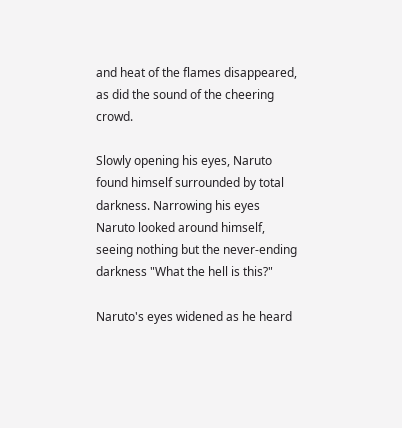and heat of the flames disappeared, as did the sound of the cheering crowd.

Slowly opening his eyes, Naruto found himself surrounded by total darkness. Narrowing his eyes Naruto looked around himself, seeing nothing but the never-ending darkness "What the hell is this?"

Naruto's eyes widened as he heard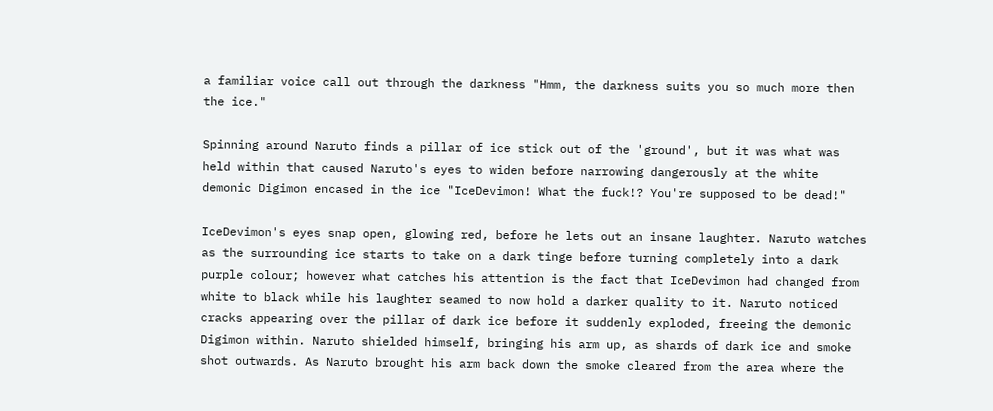a familiar voice call out through the darkness "Hmm, the darkness suits you so much more then the ice."

Spinning around Naruto finds a pillar of ice stick out of the 'ground', but it was what was held within that caused Naruto's eyes to widen before narrowing dangerously at the white demonic Digimon encased in the ice "IceDevimon! What the fuck!? You're supposed to be dead!"

IceDevimon's eyes snap open, glowing red, before he lets out an insane laughter. Naruto watches as the surrounding ice starts to take on a dark tinge before turning completely into a dark purple colour; however what catches his attention is the fact that IceDevimon had changed from white to black while his laughter seamed to now hold a darker quality to it. Naruto noticed cracks appearing over the pillar of dark ice before it suddenly exploded, freeing the demonic Digimon within. Naruto shielded himself, bringing his arm up, as shards of dark ice and smoke shot outwards. As Naruto brought his arm back down the smoke cleared from the area where the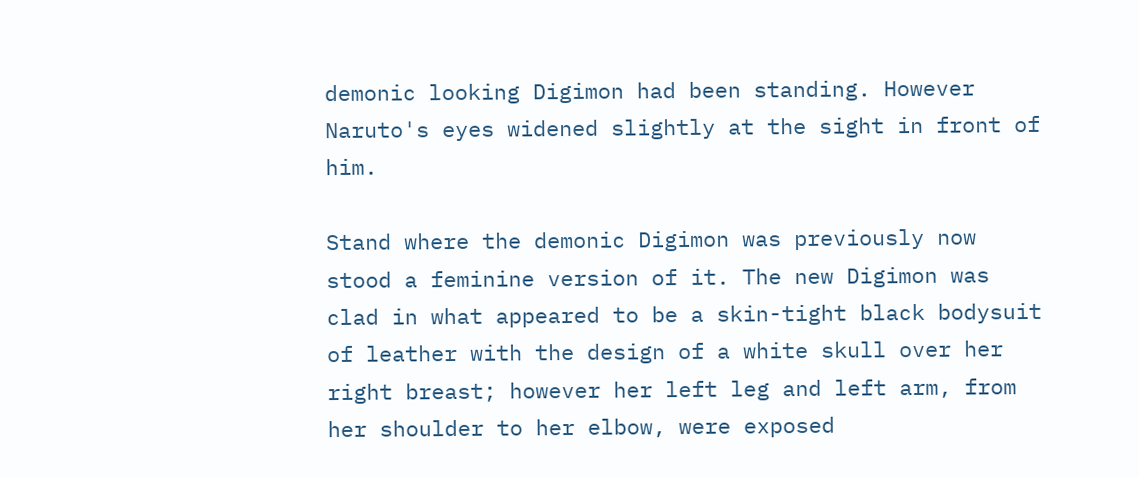demonic looking Digimon had been standing. However Naruto's eyes widened slightly at the sight in front of him.

Stand where the demonic Digimon was previously now stood a feminine version of it. The new Digimon was clad in what appeared to be a skin-tight black bodysuit of leather with the design of a white skull over her right breast; however her left leg and left arm, from her shoulder to her elbow, were exposed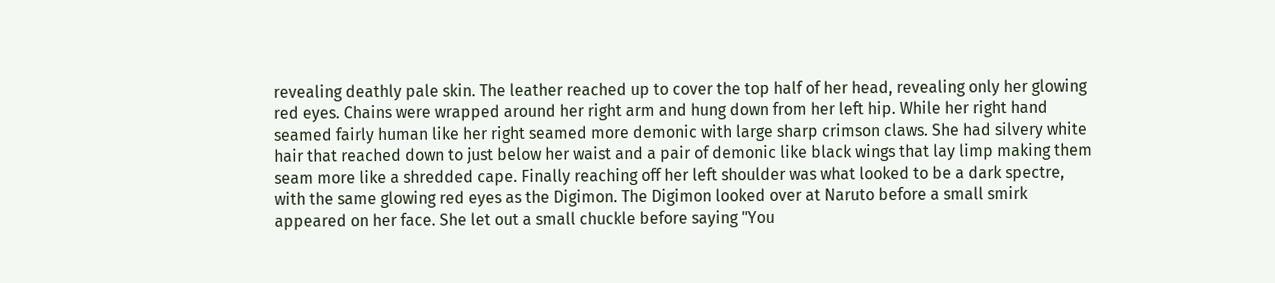revealing deathly pale skin. The leather reached up to cover the top half of her head, revealing only her glowing red eyes. Chains were wrapped around her right arm and hung down from her left hip. While her right hand seamed fairly human like her right seamed more demonic with large sharp crimson claws. She had silvery white hair that reached down to just below her waist and a pair of demonic like black wings that lay limp making them seam more like a shredded cape. Finally reaching off her left shoulder was what looked to be a dark spectre, with the same glowing red eyes as the Digimon. The Digimon looked over at Naruto before a small smirk appeared on her face. She let out a small chuckle before saying "You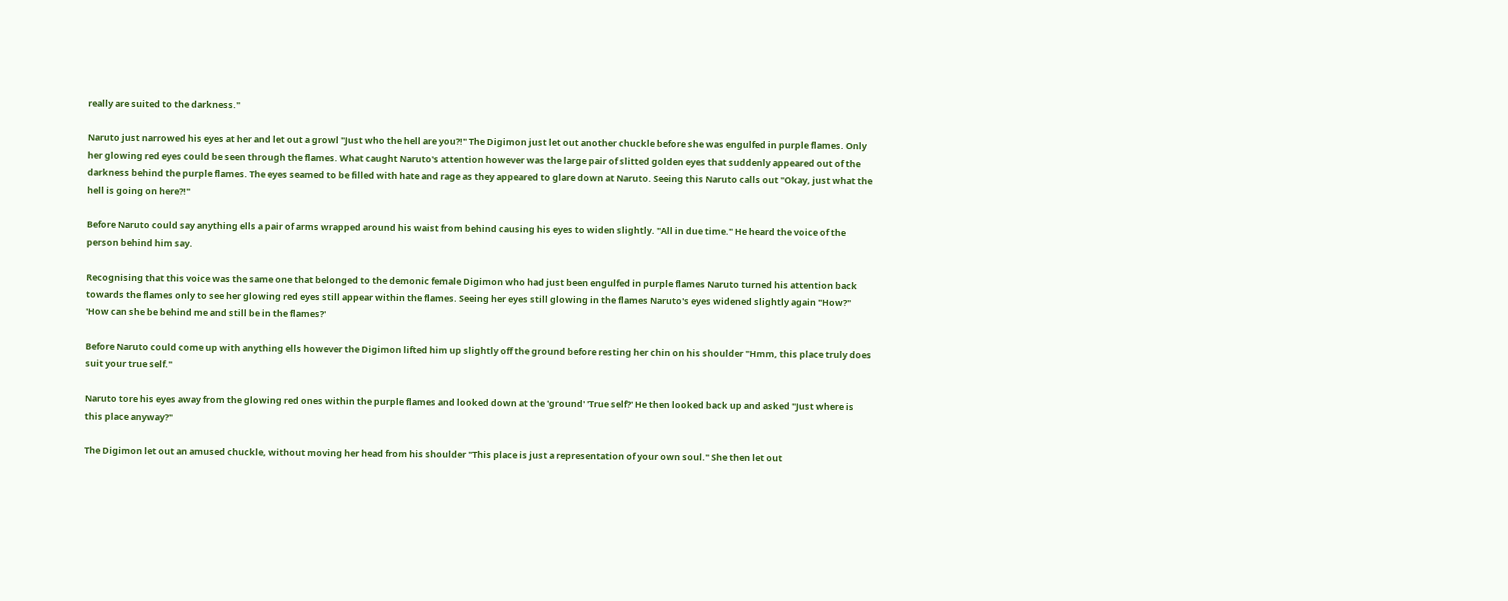really are suited to the darkness."

Naruto just narrowed his eyes at her and let out a growl "Just who the hell are you?!" The Digimon just let out another chuckle before she was engulfed in purple flames. Only her glowing red eyes could be seen through the flames. What caught Naruto's attention however was the large pair of slitted golden eyes that suddenly appeared out of the darkness behind the purple flames. The eyes seamed to be filled with hate and rage as they appeared to glare down at Naruto. Seeing this Naruto calls out "Okay, just what the hell is going on here?!"

Before Naruto could say anything ells a pair of arms wrapped around his waist from behind causing his eyes to widen slightly. "All in due time." He heard the voice of the person behind him say.

Recognising that this voice was the same one that belonged to the demonic female Digimon who had just been engulfed in purple flames Naruto turned his attention back towards the flames only to see her glowing red eyes still appear within the flames. Seeing her eyes still glowing in the flames Naruto's eyes widened slightly again "How?" 'How can she be behind me and still be in the flames?'

Before Naruto could come up with anything ells however the Digimon lifted him up slightly off the ground before resting her chin on his shoulder "Hmm, this place truly does suit your true self."

Naruto tore his eyes away from the glowing red ones within the purple flames and looked down at the 'ground' 'True self?' He then looked back up and asked "Just where is this place anyway?"

The Digimon let out an amused chuckle, without moving her head from his shoulder "This place is just a representation of your own soul." She then let out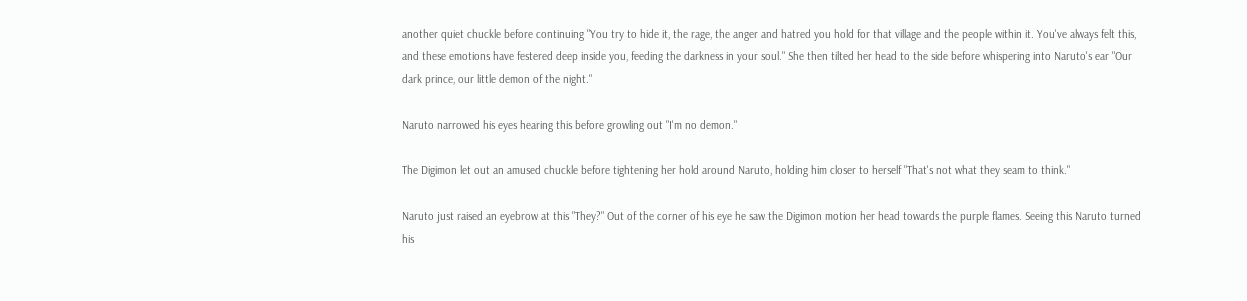another quiet chuckle before continuing "You try to hide it, the rage, the anger and hatred you hold for that village and the people within it. You've always felt this, and these emotions have festered deep inside you, feeding the darkness in your soul." She then tilted her head to the side before whispering into Naruto's ear "Our dark prince, our little demon of the night."

Naruto narrowed his eyes hearing this before growling out "I'm no demon."

The Digimon let out an amused chuckle before tightening her hold around Naruto, holding him closer to herself "That's not what they seam to think."

Naruto just raised an eyebrow at this "They?" Out of the corner of his eye he saw the Digimon motion her head towards the purple flames. Seeing this Naruto turned his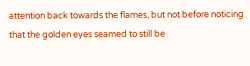attention back towards the flames, but not before noticing that the golden eyes seamed to still be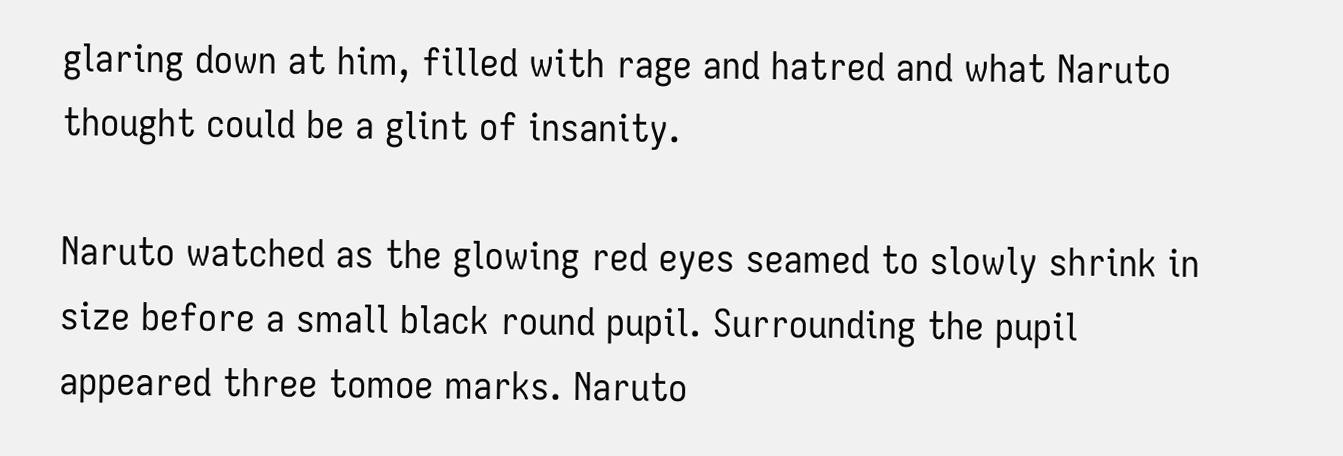glaring down at him, filled with rage and hatred and what Naruto thought could be a glint of insanity.

Naruto watched as the glowing red eyes seamed to slowly shrink in size before a small black round pupil. Surrounding the pupil appeared three tomoe marks. Naruto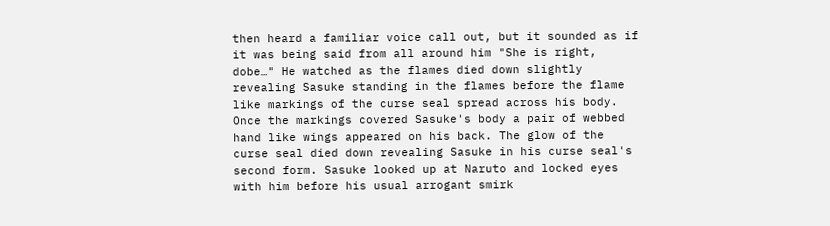then heard a familiar voice call out, but it sounded as if it was being said from all around him "She is right, dobe…" He watched as the flames died down slightly revealing Sasuke standing in the flames before the flame like markings of the curse seal spread across his body. Once the markings covered Sasuke's body a pair of webbed hand like wings appeared on his back. The glow of the curse seal died down revealing Sasuke in his curse seal's second form. Sasuke looked up at Naruto and locked eyes with him before his usual arrogant smirk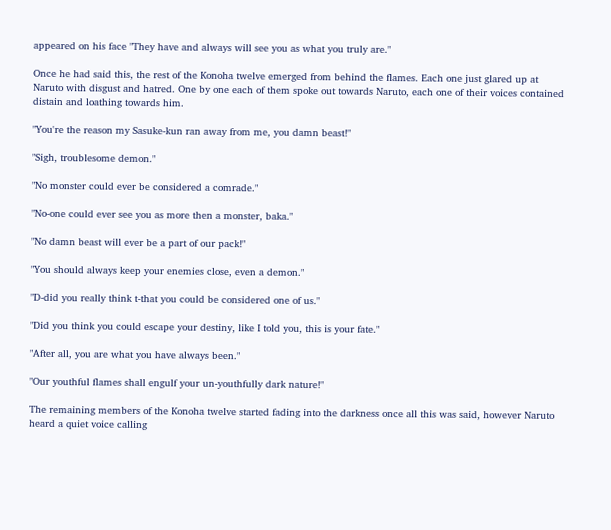appeared on his face "They have and always will see you as what you truly are."

Once he had said this, the rest of the Konoha twelve emerged from behind the flames. Each one just glared up at Naruto with disgust and hatred. One by one each of them spoke out towards Naruto, each one of their voices contained distain and loathing towards him.

"You're the reason my Sasuke-kun ran away from me, you damn beast!"

"Sigh, troublesome demon."

"No monster could ever be considered a comrade."

"No-one could ever see you as more then a monster, baka."

"No damn beast will ever be a part of our pack!"

"You should always keep your enemies close, even a demon."

"D-did you really think t-that you could be considered one of us."

"Did you think you could escape your destiny, like I told you, this is your fate."

"After all, you are what you have always been."

"Our youthful flames shall engulf your un-youthfully dark nature!"

The remaining members of the Konoha twelve started fading into the darkness once all this was said, however Naruto heard a quiet voice calling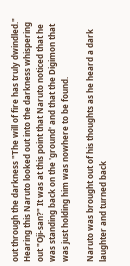out through the darkness "The will of fire has truly dwindled." Hearing this Naruto looked out into the darkness whispering out "Oji-san?" It was at this point that Naruto noticed that he was standing back on the 'ground' and that the Digimon that was just holding him was nowhere to be found.

Naruto was brought out of his thoughts as he heard a dark laughter and turned back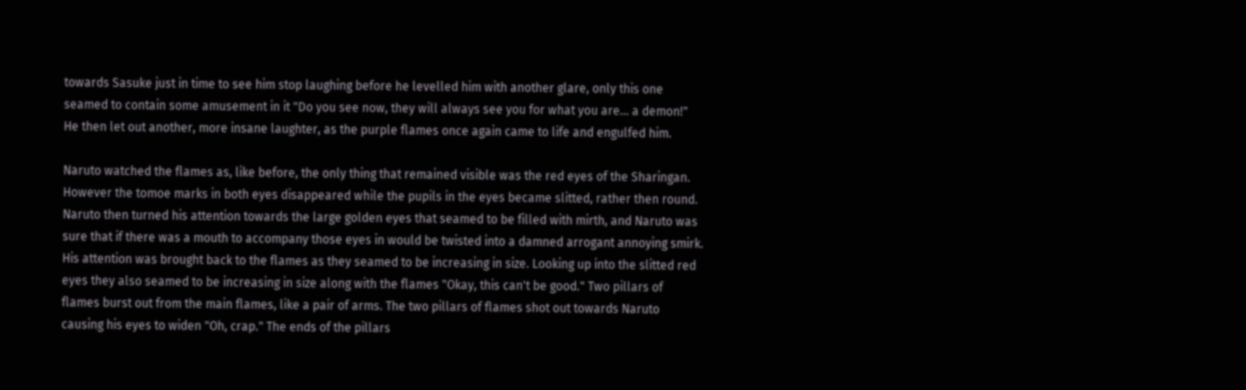towards Sasuke just in time to see him stop laughing before he levelled him with another glare, only this one seamed to contain some amusement in it "Do you see now, they will always see you for what you are… a demon!" He then let out another, more insane laughter, as the purple flames once again came to life and engulfed him.

Naruto watched the flames as, like before, the only thing that remained visible was the red eyes of the Sharingan. However the tomoe marks in both eyes disappeared while the pupils in the eyes became slitted, rather then round. Naruto then turned his attention towards the large golden eyes that seamed to be filled with mirth, and Naruto was sure that if there was a mouth to accompany those eyes in would be twisted into a damned arrogant annoying smirk. His attention was brought back to the flames as they seamed to be increasing in size. Looking up into the slitted red eyes they also seamed to be increasing in size along with the flames "Okay, this can't be good." Two pillars of flames burst out from the main flames, like a pair of arms. The two pillars of flames shot out towards Naruto causing his eyes to widen "Oh, crap." The ends of the pillars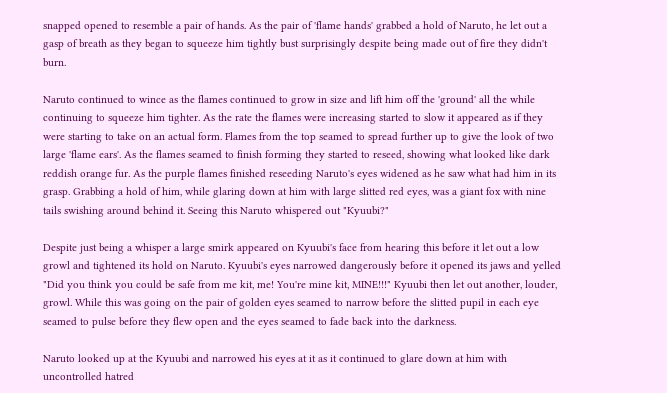snapped opened to resemble a pair of hands. As the pair of 'flame hands' grabbed a hold of Naruto, he let out a gasp of breath as they began to squeeze him tightly bust surprisingly despite being made out of fire they didn't burn.

Naruto continued to wince as the flames continued to grow in size and lift him off the 'ground' all the while continuing to squeeze him tighter. As the rate the flames were increasing started to slow it appeared as if they were starting to take on an actual form. Flames from the top seamed to spread further up to give the look of two large 'flame ears'. As the flames seamed to finish forming they started to reseed, showing what looked like dark reddish orange fur. As the purple flames finished reseeding Naruto's eyes widened as he saw what had him in its grasp. Grabbing a hold of him, while glaring down at him with large slitted red eyes, was a giant fox with nine tails swishing around behind it. Seeing this Naruto whispered out "Kyuubi?"

Despite just being a whisper a large smirk appeared on Kyuubi's face from hearing this before it let out a low growl and tightened its hold on Naruto. Kyuubi's eyes narrowed dangerously before it opened its jaws and yelled "Did you think you could be safe from me kit, me! You're mine kit, MINE!!!" Kyuubi then let out another, louder, growl. While this was going on the pair of golden eyes seamed to narrow before the slitted pupil in each eye seamed to pulse before they flew open and the eyes seamed to fade back into the darkness.

Naruto looked up at the Kyuubi and narrowed his eyes at it as it continued to glare down at him with uncontrolled hatred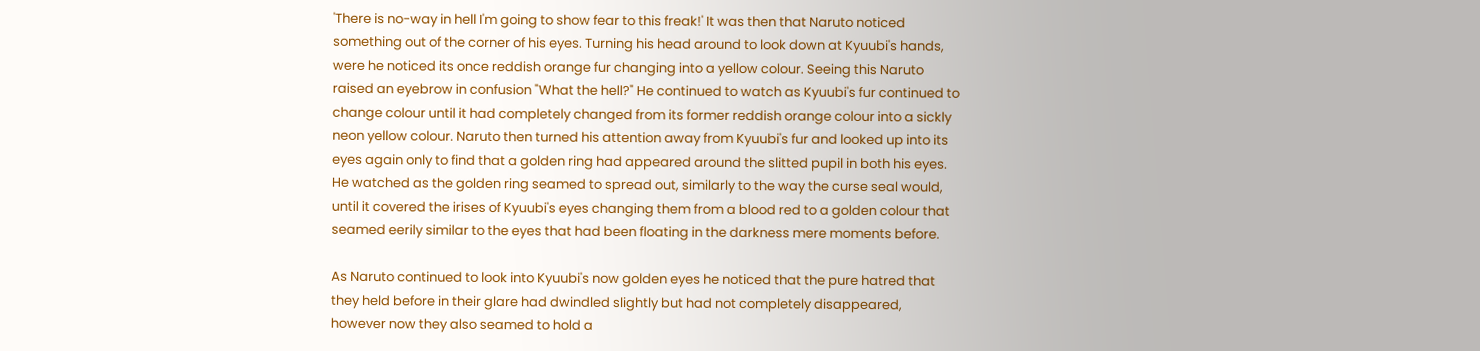'There is no-way in hell I'm going to show fear to this freak!' It was then that Naruto noticed something out of the corner of his eyes. Turning his head around to look down at Kyuubi's hands, were he noticed its once reddish orange fur changing into a yellow colour. Seeing this Naruto raised an eyebrow in confusion "What the hell?" He continued to watch as Kyuubi's fur continued to change colour until it had completely changed from its former reddish orange colour into a sickly neon yellow colour. Naruto then turned his attention away from Kyuubi's fur and looked up into its eyes again only to find that a golden ring had appeared around the slitted pupil in both his eyes. He watched as the golden ring seamed to spread out, similarly to the way the curse seal would, until it covered the irises of Kyuubi's eyes changing them from a blood red to a golden colour that seamed eerily similar to the eyes that had been floating in the darkness mere moments before.

As Naruto continued to look into Kyuubi's now golden eyes he noticed that the pure hatred that they held before in their glare had dwindled slightly but had not completely disappeared, however now they also seamed to hold a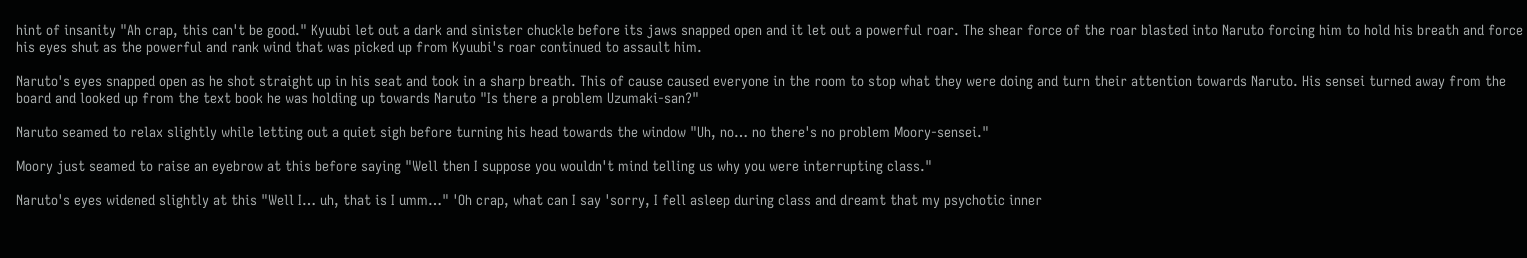hint of insanity "Ah crap, this can't be good." Kyuubi let out a dark and sinister chuckle before its jaws snapped open and it let out a powerful roar. The shear force of the roar blasted into Naruto forcing him to hold his breath and force his eyes shut as the powerful and rank wind that was picked up from Kyuubi's roar continued to assault him.

Naruto's eyes snapped open as he shot straight up in his seat and took in a sharp breath. This of cause caused everyone in the room to stop what they were doing and turn their attention towards Naruto. His sensei turned away from the board and looked up from the text book he was holding up towards Naruto "Is there a problem Uzumaki-san?"

Naruto seamed to relax slightly while letting out a quiet sigh before turning his head towards the window "Uh, no… no there's no problem Moory-sensei."

Moory just seamed to raise an eyebrow at this before saying "Well then I suppose you wouldn't mind telling us why you were interrupting class."

Naruto's eyes widened slightly at this "Well I… uh, that is I umm…" 'Oh crap, what can I say 'sorry, I fell asleep during class and dreamt that my psychotic inner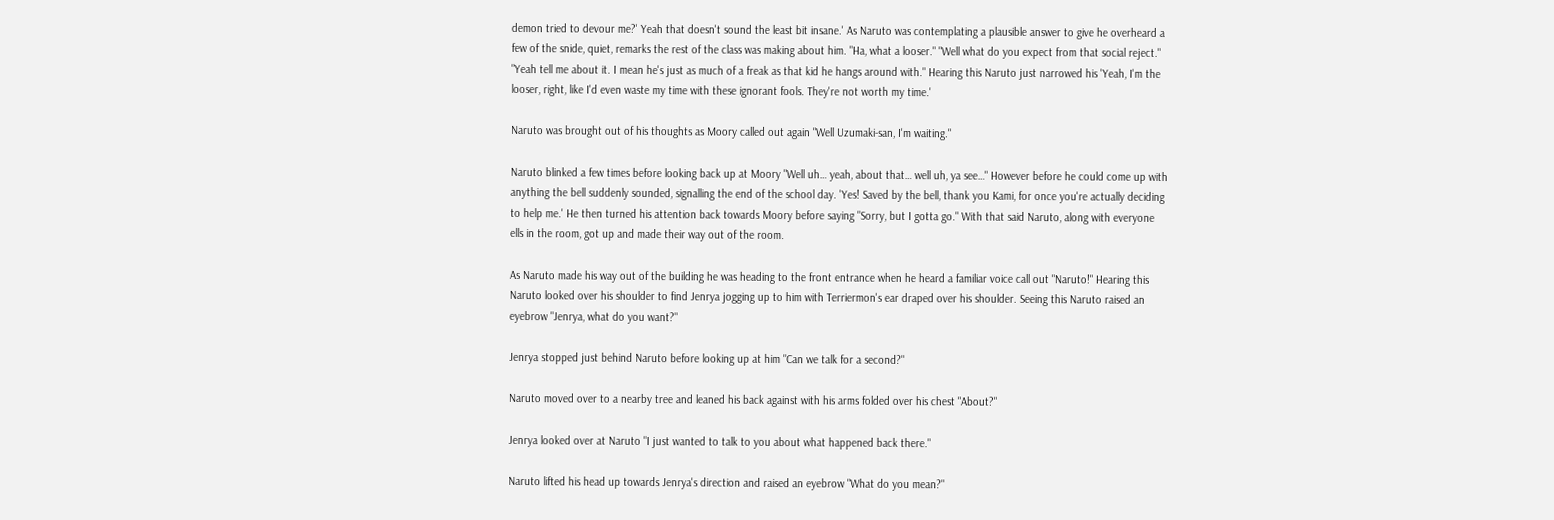demon tried to devour me?' Yeah that doesn't sound the least bit insane.' As Naruto was contemplating a plausible answer to give he overheard a few of the snide, quiet, remarks the rest of the class was making about him. "Ha, what a looser." "Well what do you expect from that social reject." "Yeah tell me about it. I mean he's just as much of a freak as that kid he hangs around with." Hearing this Naruto just narrowed his 'Yeah, I'm the looser, right, like I'd even waste my time with these ignorant fools. They're not worth my time.'

Naruto was brought out of his thoughts as Moory called out again "Well Uzumaki-san, I'm waiting."

Naruto blinked a few times before looking back up at Moory "Well uh… yeah, about that… well uh, ya see…" However before he could come up with anything the bell suddenly sounded, signalling the end of the school day. 'Yes! Saved by the bell, thank you Kami, for once you're actually deciding to help me.' He then turned his attention back towards Moory before saying "Sorry, but I gotta go." With that said Naruto, along with everyone ells in the room, got up and made their way out of the room.

As Naruto made his way out of the building he was heading to the front entrance when he heard a familiar voice call out "Naruto!" Hearing this Naruto looked over his shoulder to find Jenrya jogging up to him with Terriermon's ear draped over his shoulder. Seeing this Naruto raised an eyebrow "Jenrya, what do you want?"

Jenrya stopped just behind Naruto before looking up at him "Can we talk for a second?"

Naruto moved over to a nearby tree and leaned his back against with his arms folded over his chest "About?"

Jenrya looked over at Naruto "I just wanted to talk to you about what happened back there."

Naruto lifted his head up towards Jenrya's direction and raised an eyebrow "What do you mean?"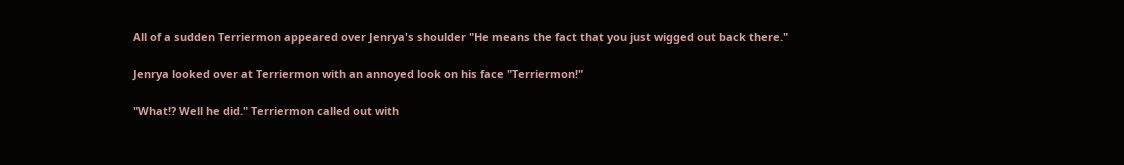All of a sudden Terriermon appeared over Jenrya's shoulder "He means the fact that you just wigged out back there."

Jenrya looked over at Terriermon with an annoyed look on his face "Terriermon!"

"What!? Well he did." Terriermon called out with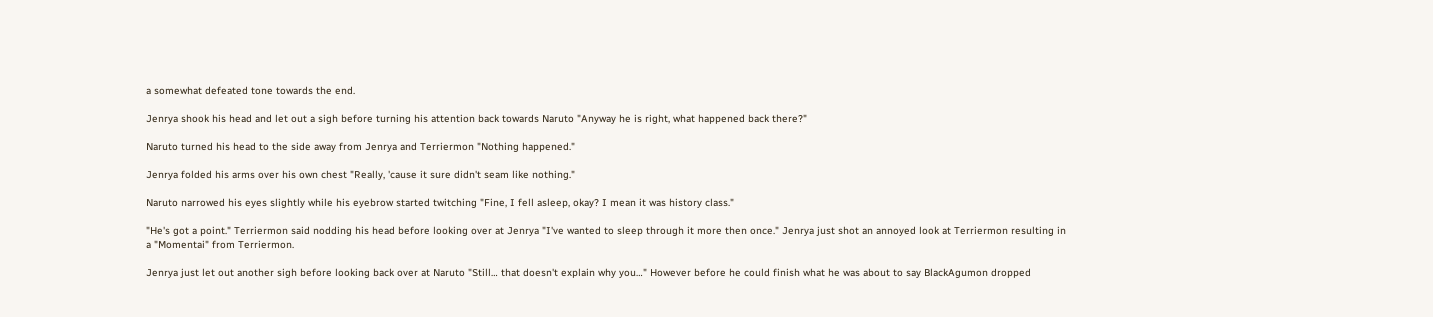a somewhat defeated tone towards the end.

Jenrya shook his head and let out a sigh before turning his attention back towards Naruto "Anyway he is right, what happened back there?"

Naruto turned his head to the side away from Jenrya and Terriermon "Nothing happened."

Jenrya folded his arms over his own chest "Really, 'cause it sure didn't seam like nothing."

Naruto narrowed his eyes slightly while his eyebrow started twitching "Fine, I fell asleep, okay? I mean it was history class."

"He's got a point." Terriermon said nodding his head before looking over at Jenrya "I've wanted to sleep through it more then once." Jenrya just shot an annoyed look at Terriermon resulting in a "Momentai" from Terriermon.

Jenrya just let out another sigh before looking back over at Naruto "Still… that doesn't explain why you…" However before he could finish what he was about to say BlackAgumon dropped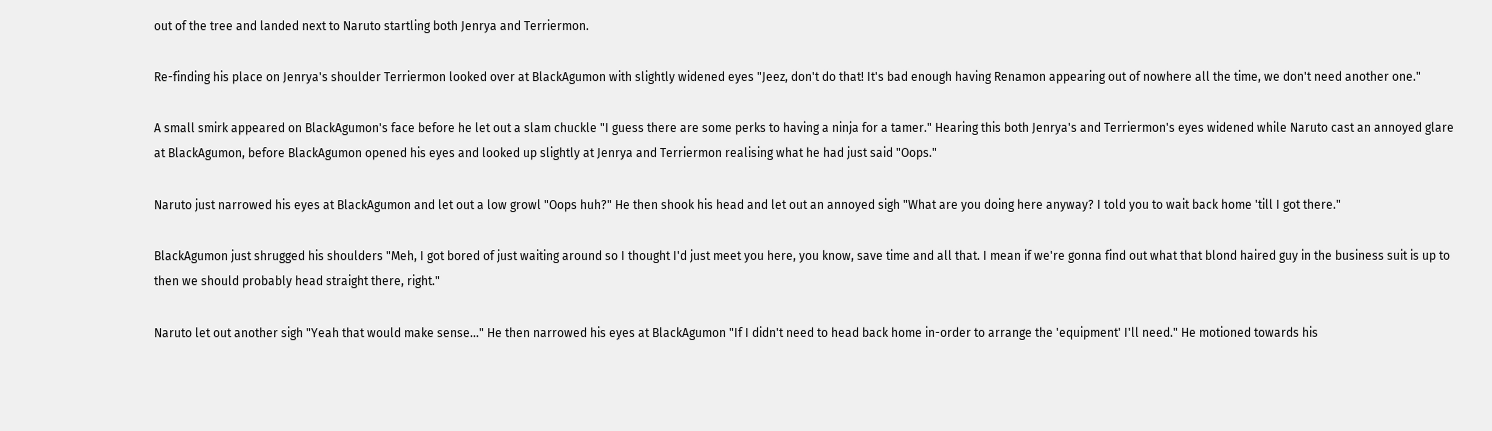out of the tree and landed next to Naruto startling both Jenrya and Terriermon.

Re-finding his place on Jenrya's shoulder Terriermon looked over at BlackAgumon with slightly widened eyes "Jeez, don't do that! It's bad enough having Renamon appearing out of nowhere all the time, we don't need another one."

A small smirk appeared on BlackAgumon's face before he let out a slam chuckle "I guess there are some perks to having a ninja for a tamer." Hearing this both Jenrya's and Terriermon's eyes widened while Naruto cast an annoyed glare at BlackAgumon, before BlackAgumon opened his eyes and looked up slightly at Jenrya and Terriermon realising what he had just said "Oops."

Naruto just narrowed his eyes at BlackAgumon and let out a low growl "Oops huh?" He then shook his head and let out an annoyed sigh "What are you doing here anyway? I told you to wait back home 'till I got there."

BlackAgumon just shrugged his shoulders "Meh, I got bored of just waiting around so I thought I'd just meet you here, you know, save time and all that. I mean if we're gonna find out what that blond haired guy in the business suit is up to then we should probably head straight there, right."

Naruto let out another sigh "Yeah that would make sense…" He then narrowed his eyes at BlackAgumon "If I didn't need to head back home in-order to arrange the 'equipment' I'll need." He motioned towards his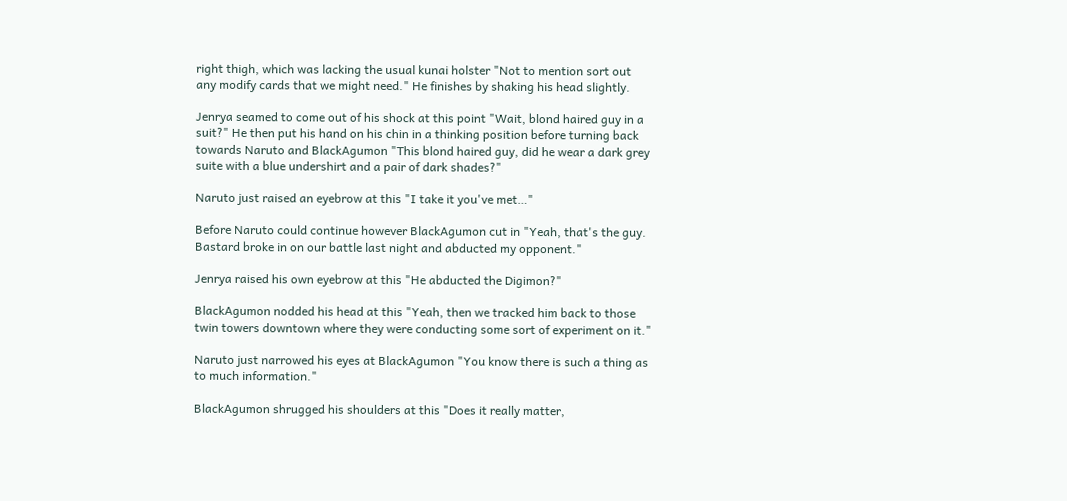right thigh, which was lacking the usual kunai holster "Not to mention sort out any modify cards that we might need." He finishes by shaking his head slightly.

Jenrya seamed to come out of his shock at this point "Wait, blond haired guy in a suit?" He then put his hand on his chin in a thinking position before turning back towards Naruto and BlackAgumon "This blond haired guy, did he wear a dark grey suite with a blue undershirt and a pair of dark shades?"

Naruto just raised an eyebrow at this "I take it you've met…"

Before Naruto could continue however BlackAgumon cut in "Yeah, that's the guy. Bastard broke in on our battle last night and abducted my opponent."

Jenrya raised his own eyebrow at this "He abducted the Digimon?"

BlackAgumon nodded his head at this "Yeah, then we tracked him back to those twin towers downtown where they were conducting some sort of experiment on it."

Naruto just narrowed his eyes at BlackAgumon "You know there is such a thing as to much information."

BlackAgumon shrugged his shoulders at this "Does it really matter,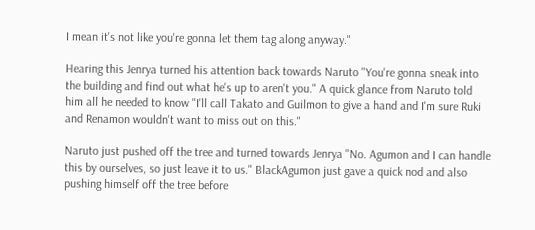I mean it's not like you're gonna let them tag along anyway."

Hearing this Jenrya turned his attention back towards Naruto "You're gonna sneak into the building and find out what he's up to aren't you." A quick glance from Naruto told him all he needed to know "I'll call Takato and Guilmon to give a hand and I'm sure Ruki and Renamon wouldn't want to miss out on this."

Naruto just pushed off the tree and turned towards Jenrya "No. Agumon and I can handle this by ourselves, so just leave it to us." BlackAgumon just gave a quick nod and also pushing himself off the tree before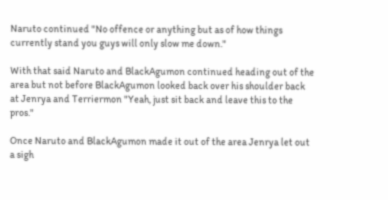Naruto continued "No offence or anything but as of how things currently stand you guys will only slow me down."

With that said Naruto and BlackAgumon continued heading out of the area but not before BlackAgumon looked back over his shoulder back at Jenrya and Terriermon "Yeah, just sit back and leave this to the pros."

Once Naruto and BlackAgumon made it out of the area Jenrya let out a sigh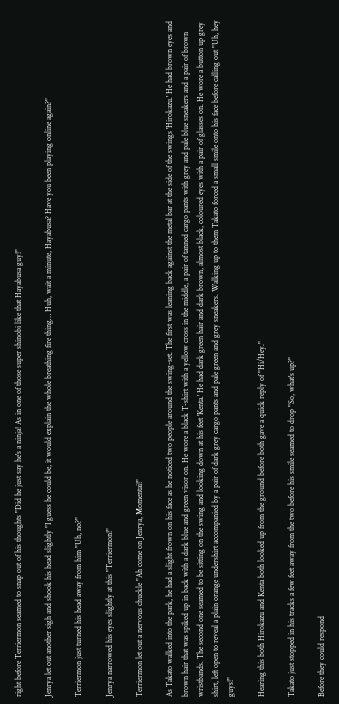right before Terriermon seamed to snap out of his thoughts "Did he just say he's a ninja! As in one of those super shinobi like that Hayabusa guy!"

Jenrya let out another sigh and shook his head slightly "I guess he could be, it would explain the whole breathing fire thing… Huh, wait a minute, Hayabusa? Have you been playing online again?"

Terriermon just turned his head away from him "Uh, no?"

Jenrya narrowed his eyes slightly at this "Terriermon!"

Terriermon let out a nervous chuckle "Ah come on Jenrya, Momentai!"

As Takato walked into the park, he had a slight frown on his face as he noticed two people around the swing-set. The first was leaning back against the metal bar at the side of the swings 'Hirokazu.' He had brown eyes and brown hair that was spiked up in back with a dark blue and green visor on. He wore a black T-shirt with a yellow cross in the middle, a pair of tanned cargo pants with grey and pale blue sneakers and a pair of brown wristbands. The second one seamed to be sitting on the swing and looking down at his feet 'Kenta.' He had dark green hair and dark brown, almost black, coloured eyes with a pair of glasses on. He wore a button up grey shirt, left open to reveal a plain orange undershirt accompanied by a pair of dark grey cargo pants and pale green and grey sneakers. Walking up to them Takato forced a small smile onto his face before calling out "Uh, hey guys!"

Hearing this both Hirokazu and Kenta both looked up from the ground before both gave a quick reply of "Hi/Hey."

Takato just stopped in his tracks a few feet away from the two before his smile seamed to drop "So, what's up?"

Before they could respond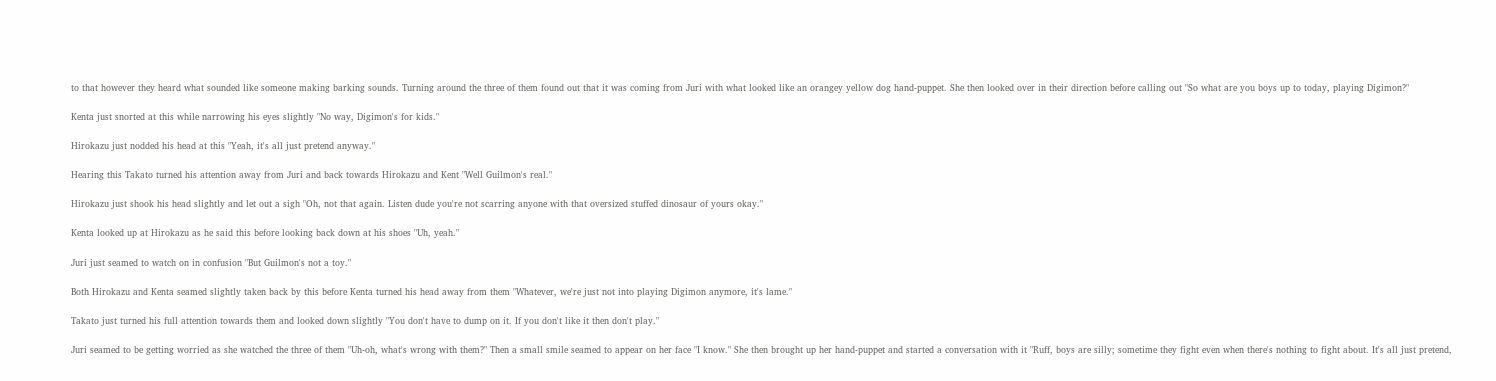to that however they heard what sounded like someone making barking sounds. Turning around the three of them found out that it was coming from Juri with what looked like an orangey yellow dog hand-puppet. She then looked over in their direction before calling out "So what are you boys up to today, playing Digimon?"

Kenta just snorted at this while narrowing his eyes slightly "No way, Digimon's for kids."

Hirokazu just nodded his head at this "Yeah, it's all just pretend anyway."

Hearing this Takato turned his attention away from Juri and back towards Hirokazu and Kent "Well Guilmon's real."

Hirokazu just shook his head slightly and let out a sigh "Oh, not that again. Listen dude you're not scarring anyone with that oversized stuffed dinosaur of yours okay."

Kenta looked up at Hirokazu as he said this before looking back down at his shoes "Uh, yeah."

Juri just seamed to watch on in confusion "But Guilmon's not a toy."

Both Hirokazu and Kenta seamed slightly taken back by this before Kenta turned his head away from them "Whatever, we're just not into playing Digimon anymore, it's lame."

Takato just turned his full attention towards them and looked down slightly "You don't have to dump on it. If you don't like it then don't play."

Juri seamed to be getting worried as she watched the three of them "Uh-oh, what's wrong with them?" Then a small smile seamed to appear on her face "I know." She then brought up her hand-puppet and started a conversation with it "Ruff, boys are silly; sometime they fight even when there's nothing to fight about. It's all just pretend,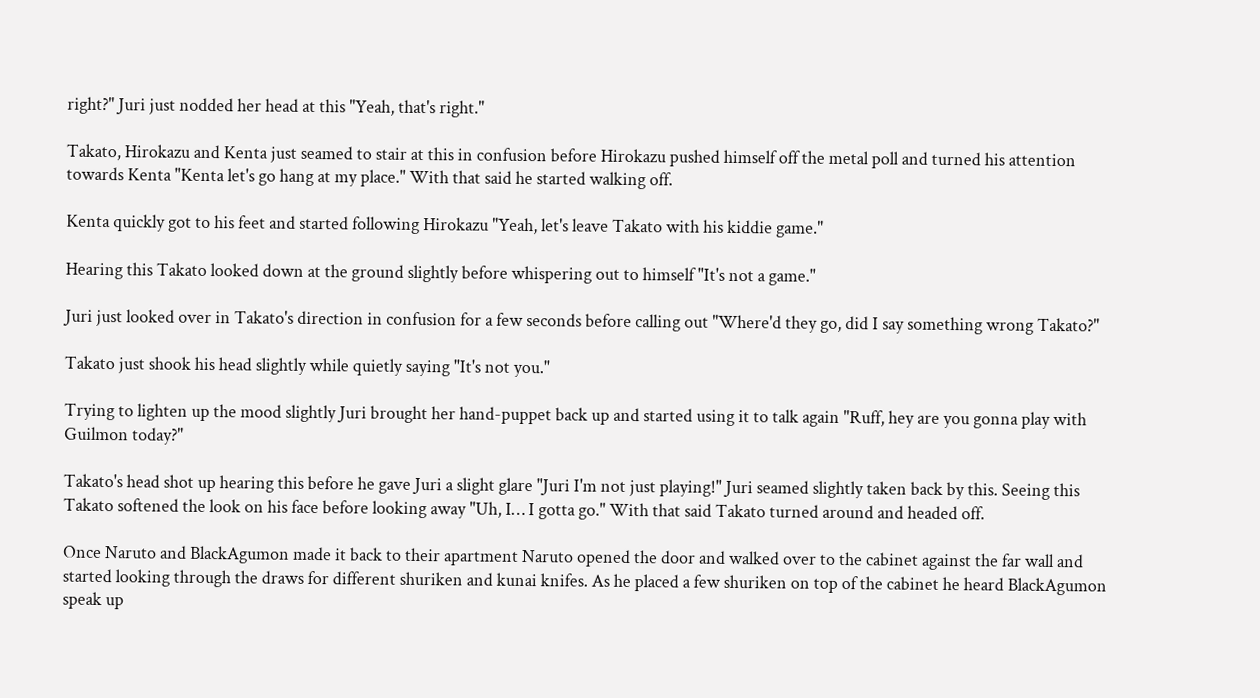right?" Juri just nodded her head at this "Yeah, that's right."

Takato, Hirokazu and Kenta just seamed to stair at this in confusion before Hirokazu pushed himself off the metal poll and turned his attention towards Kenta "Kenta let's go hang at my place." With that said he started walking off.

Kenta quickly got to his feet and started following Hirokazu "Yeah, let's leave Takato with his kiddie game."

Hearing this Takato looked down at the ground slightly before whispering out to himself "It's not a game."

Juri just looked over in Takato's direction in confusion for a few seconds before calling out "Where'd they go, did I say something wrong Takato?"

Takato just shook his head slightly while quietly saying "It's not you."

Trying to lighten up the mood slightly Juri brought her hand-puppet back up and started using it to talk again "Ruff, hey are you gonna play with Guilmon today?"

Takato's head shot up hearing this before he gave Juri a slight glare "Juri I'm not just playing!" Juri seamed slightly taken back by this. Seeing this Takato softened the look on his face before looking away "Uh, I… I gotta go." With that said Takato turned around and headed off.

Once Naruto and BlackAgumon made it back to their apartment Naruto opened the door and walked over to the cabinet against the far wall and started looking through the draws for different shuriken and kunai knifes. As he placed a few shuriken on top of the cabinet he heard BlackAgumon speak up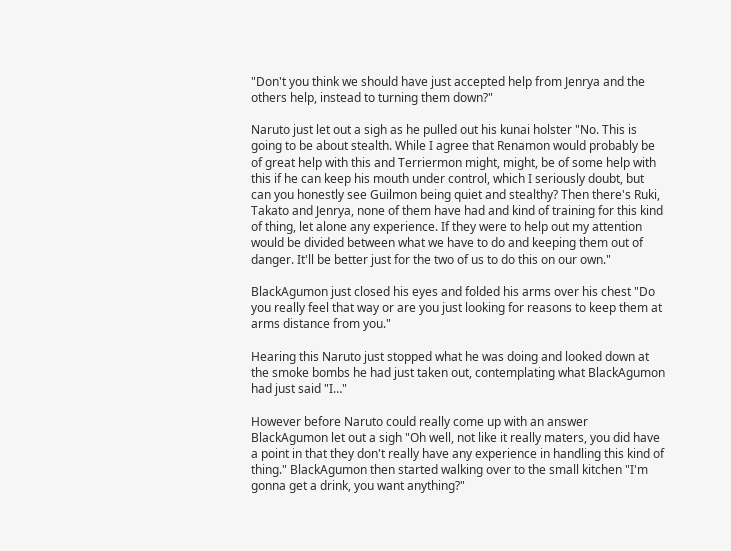"Don't you think we should have just accepted help from Jenrya and the others help, instead to turning them down?"

Naruto just let out a sigh as he pulled out his kunai holster "No. This is going to be about stealth. While I agree that Renamon would probably be of great help with this and Terriermon might, might, be of some help with this if he can keep his mouth under control, which I seriously doubt, but can you honestly see Guilmon being quiet and stealthy? Then there's Ruki, Takato and Jenrya, none of them have had and kind of training for this kind of thing, let alone any experience. If they were to help out my attention would be divided between what we have to do and keeping them out of danger. It'll be better just for the two of us to do this on our own."

BlackAgumon just closed his eyes and folded his arms over his chest "Do you really feel that way or are you just looking for reasons to keep them at arms distance from you."

Hearing this Naruto just stopped what he was doing and looked down at the smoke bombs he had just taken out, contemplating what BlackAgumon had just said "I…"

However before Naruto could really come up with an answer BlackAgumon let out a sigh "Oh well, not like it really maters, you did have a point in that they don't really have any experience in handling this kind of thing." BlackAgumon then started walking over to the small kitchen "I'm gonna get a drink, you want anything?"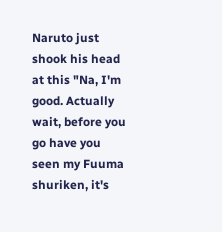Naruto just shook his head at this "Na, I'm good. Actually wait, before you go have you seen my Fuuma shuriken, it's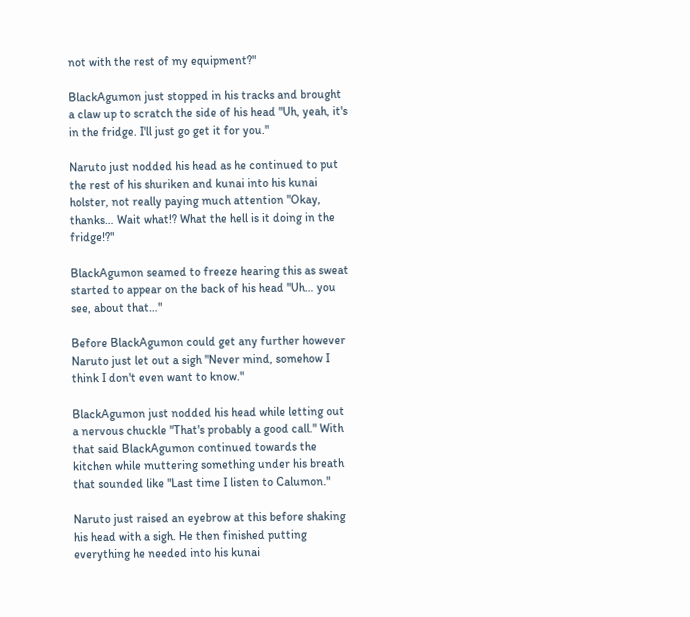not with the rest of my equipment?"

BlackAgumon just stopped in his tracks and brought a claw up to scratch the side of his head "Uh, yeah, it's in the fridge. I'll just go get it for you."

Naruto just nodded his head as he continued to put the rest of his shuriken and kunai into his kunai holster, not really paying much attention "Okay, thanks… Wait what!? What the hell is it doing in the fridge!?"

BlackAgumon seamed to freeze hearing this as sweat started to appear on the back of his head "Uh… you see, about that…"

Before BlackAgumon could get any further however Naruto just let out a sigh "Never mind, somehow I think I don't even want to know."

BlackAgumon just nodded his head while letting out a nervous chuckle "That's probably a good call." With that said BlackAgumon continued towards the kitchen while muttering something under his breath that sounded like "Last time I listen to Calumon."

Naruto just raised an eyebrow at this before shaking his head with a sigh. He then finished putting everything he needed into his kunai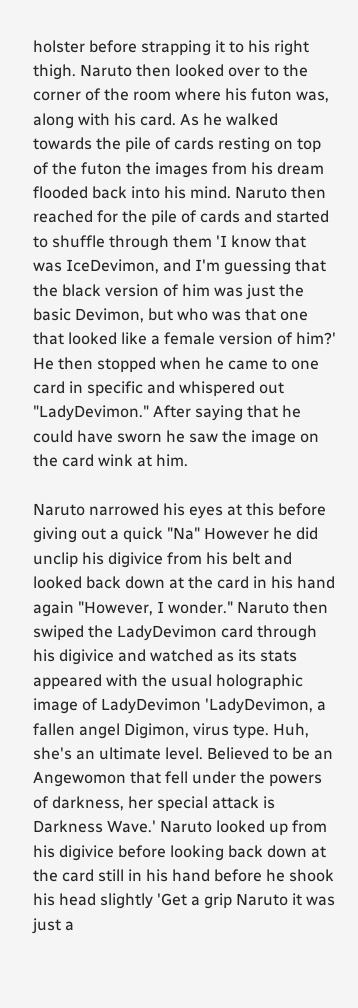holster before strapping it to his right thigh. Naruto then looked over to the corner of the room where his futon was, along with his card. As he walked towards the pile of cards resting on top of the futon the images from his dream flooded back into his mind. Naruto then reached for the pile of cards and started to shuffle through them 'I know that was IceDevimon, and I'm guessing that the black version of him was just the basic Devimon, but who was that one that looked like a female version of him?' He then stopped when he came to one card in specific and whispered out "LadyDevimon." After saying that he could have sworn he saw the image on the card wink at him.

Naruto narrowed his eyes at this before giving out a quick "Na" However he did unclip his digivice from his belt and looked back down at the card in his hand again "However, I wonder." Naruto then swiped the LadyDevimon card through his digivice and watched as its stats appeared with the usual holographic image of LadyDevimon 'LadyDevimon, a fallen angel Digimon, virus type. Huh, she's an ultimate level. Believed to be an Angewomon that fell under the powers of darkness, her special attack is Darkness Wave.' Naruto looked up from his digivice before looking back down at the card still in his hand before he shook his head slightly 'Get a grip Naruto it was just a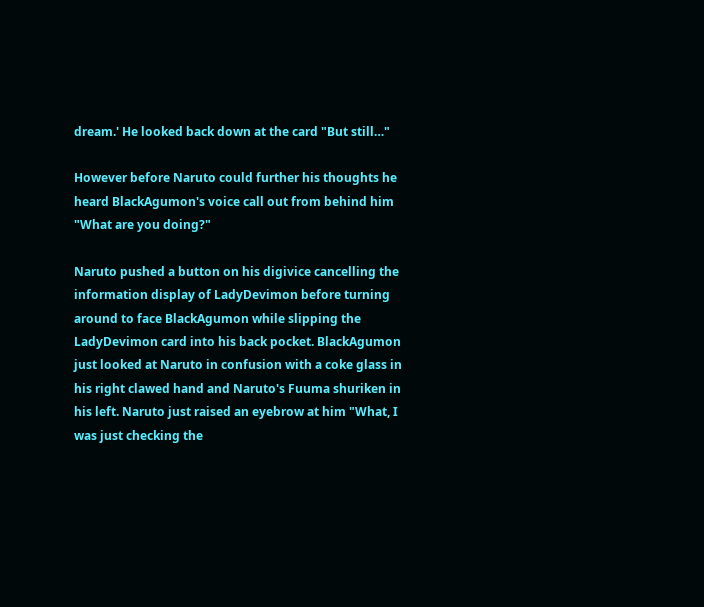dream.' He looked back down at the card "But still…"

However before Naruto could further his thoughts he heard BlackAgumon's voice call out from behind him "What are you doing?"

Naruto pushed a button on his digivice cancelling the information display of LadyDevimon before turning around to face BlackAgumon while slipping the LadyDevimon card into his back pocket. BlackAgumon just looked at Naruto in confusion with a coke glass in his right clawed hand and Naruto's Fuuma shuriken in his left. Naruto just raised an eyebrow at him "What, I was just checking the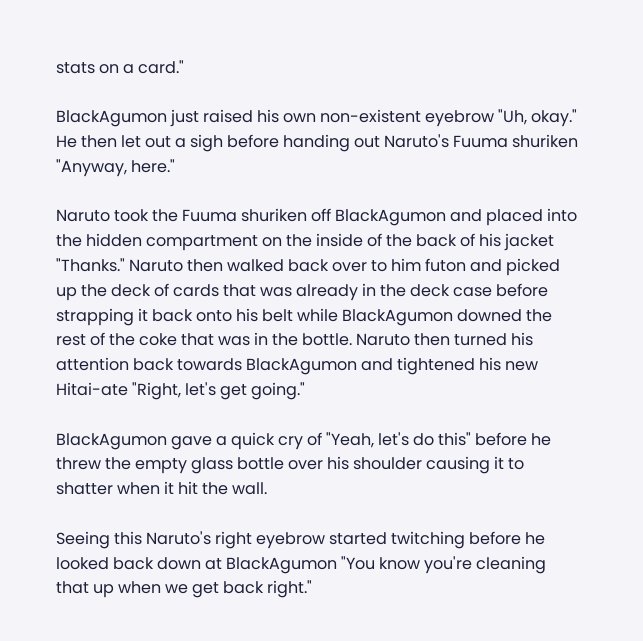stats on a card."

BlackAgumon just raised his own non-existent eyebrow "Uh, okay." He then let out a sigh before handing out Naruto's Fuuma shuriken "Anyway, here."

Naruto took the Fuuma shuriken off BlackAgumon and placed into the hidden compartment on the inside of the back of his jacket "Thanks." Naruto then walked back over to him futon and picked up the deck of cards that was already in the deck case before strapping it back onto his belt while BlackAgumon downed the rest of the coke that was in the bottle. Naruto then turned his attention back towards BlackAgumon and tightened his new Hitai-ate "Right, let's get going."

BlackAgumon gave a quick cry of "Yeah, let's do this" before he threw the empty glass bottle over his shoulder causing it to shatter when it hit the wall.

Seeing this Naruto's right eyebrow started twitching before he looked back down at BlackAgumon "You know you're cleaning that up when we get back right."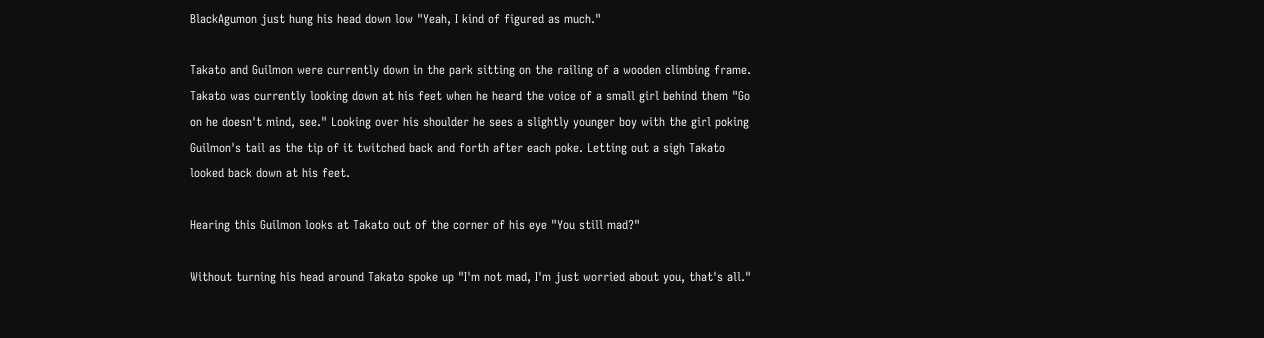BlackAgumon just hung his head down low "Yeah, I kind of figured as much."

Takato and Guilmon were currently down in the park sitting on the railing of a wooden climbing frame. Takato was currently looking down at his feet when he heard the voice of a small girl behind them "Go on he doesn't mind, see." Looking over his shoulder he sees a slightly younger boy with the girl poking Guilmon's tail as the tip of it twitched back and forth after each poke. Letting out a sigh Takato looked back down at his feet.

Hearing this Guilmon looks at Takato out of the corner of his eye "You still mad?"

Without turning his head around Takato spoke up "I'm not mad, I'm just worried about you, that's all."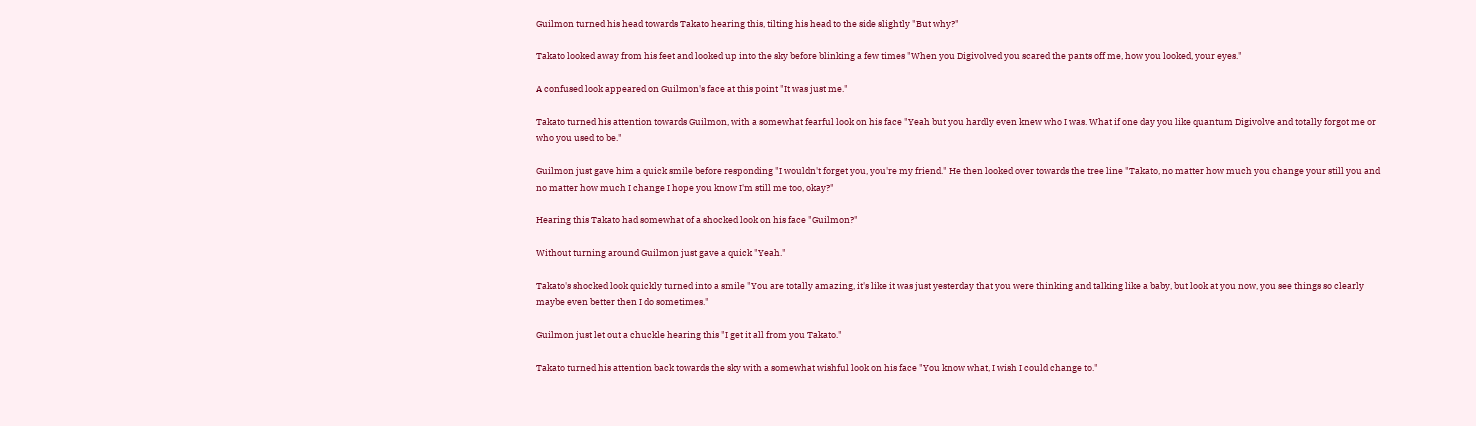Guilmon turned his head towards Takato hearing this, tilting his head to the side slightly "But why?"

Takato looked away from his feet and looked up into the sky before blinking a few times "When you Digivolved you scared the pants off me, how you looked, your eyes."

A confused look appeared on Guilmon's face at this point "It was just me."

Takato turned his attention towards Guilmon, with a somewhat fearful look on his face "Yeah but you hardly even knew who I was. What if one day you like quantum Digivolve and totally forgot me or who you used to be."

Guilmon just gave him a quick smile before responding "I wouldn't forget you, you're my friend." He then looked over towards the tree line "Takato, no matter how much you change your still you and no matter how much I change I hope you know I'm still me too, okay?"

Hearing this Takato had somewhat of a shocked look on his face "Guilmon?"

Without turning around Guilmon just gave a quick "Yeah."

Takato's shocked look quickly turned into a smile "You are totally amazing, it's like it was just yesterday that you were thinking and talking like a baby, but look at you now, you see things so clearly maybe even better then I do sometimes."

Guilmon just let out a chuckle hearing this "I get it all from you Takato."

Takato turned his attention back towards the sky with a somewhat wishful look on his face "You know what, I wish I could change to."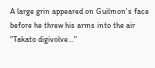A large grin appeared on Guilmon's face before he threw his arms into the air "Takato digivolve…"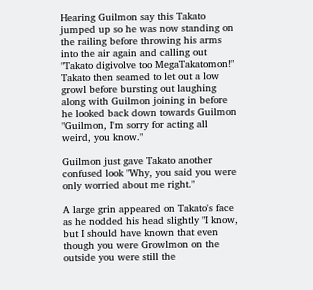Hearing Guilmon say this Takato jumped up so he was now standing on the railing before throwing his arms into the air again and calling out "Takato digivolve too MegaTakatomon!" Takato then seamed to let out a low growl before bursting out laughing along with Guilmon joining in before he looked back down towards Guilmon "Guilmon, I'm sorry for acting all weird, you know."

Guilmon just gave Takato another confused look "Why, you said you were only worried about me right."

A large grin appeared on Takato's face as he nodded his head slightly "I know, but I should have known that even though you were Growlmon on the outside you were still the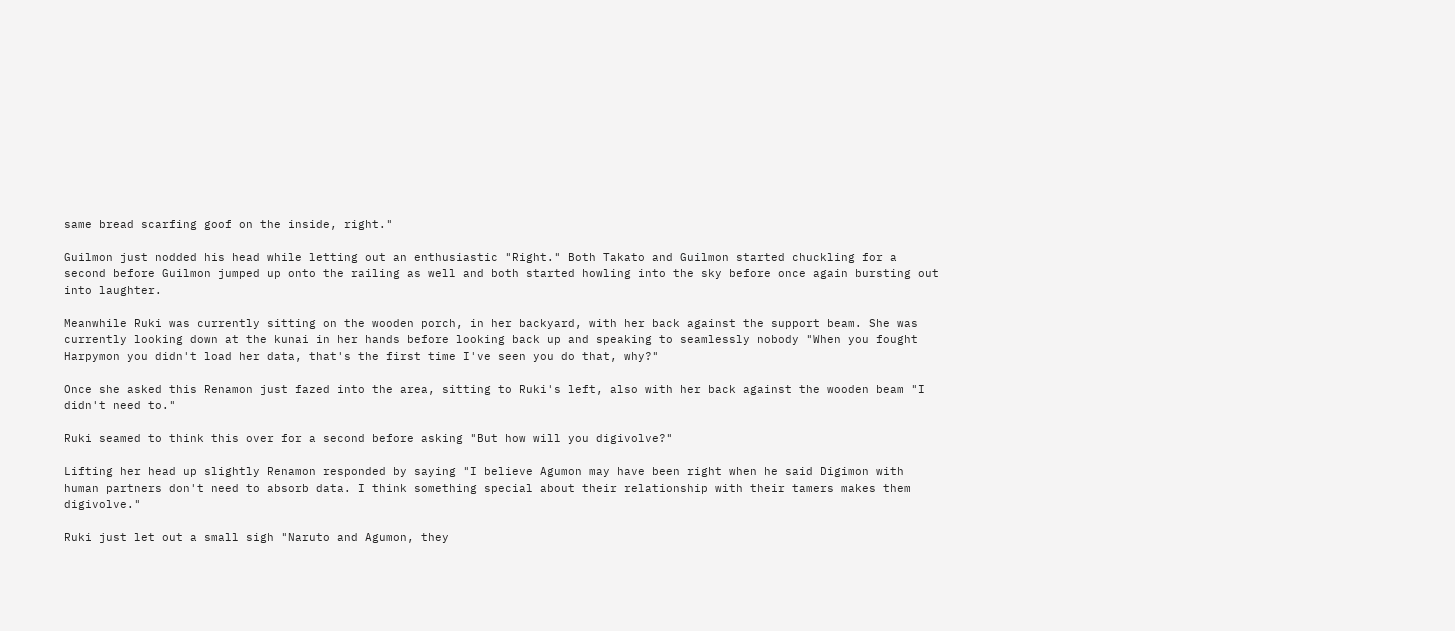same bread scarfing goof on the inside, right."

Guilmon just nodded his head while letting out an enthusiastic "Right." Both Takato and Guilmon started chuckling for a second before Guilmon jumped up onto the railing as well and both started howling into the sky before once again bursting out into laughter.

Meanwhile Ruki was currently sitting on the wooden porch, in her backyard, with her back against the support beam. She was currently looking down at the kunai in her hands before looking back up and speaking to seamlessly nobody "When you fought Harpymon you didn't load her data, that's the first time I've seen you do that, why?"

Once she asked this Renamon just fazed into the area, sitting to Ruki's left, also with her back against the wooden beam "I didn't need to."

Ruki seamed to think this over for a second before asking "But how will you digivolve?"

Lifting her head up slightly Renamon responded by saying "I believe Agumon may have been right when he said Digimon with human partners don't need to absorb data. I think something special about their relationship with their tamers makes them digivolve."

Ruki just let out a small sigh "Naruto and Agumon, they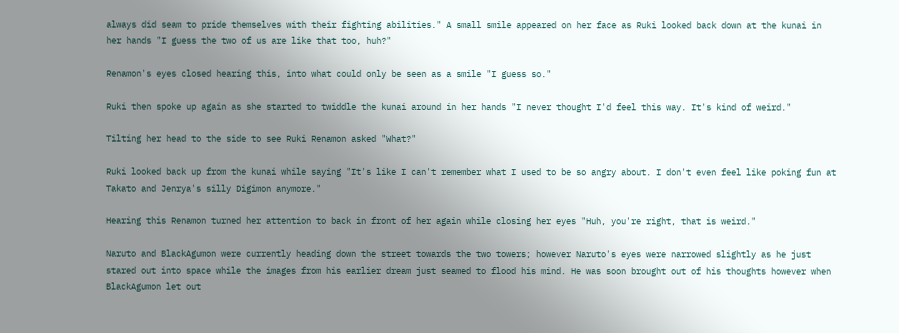always did seam to pride themselves with their fighting abilities." A small smile appeared on her face as Ruki looked back down at the kunai in her hands "I guess the two of us are like that too, huh?"

Renamon's eyes closed hearing this, into what could only be seen as a smile "I guess so."

Ruki then spoke up again as she started to twiddle the kunai around in her hands "I never thought I'd feel this way. It's kind of weird."

Tilting her head to the side to see Ruki Renamon asked "What?"

Ruki looked back up from the kunai while saying "It's like I can't remember what I used to be so angry about. I don't even feel like poking fun at Takato and Jenrya's silly Digimon anymore."

Hearing this Renamon turned her attention to back in front of her again while closing her eyes "Huh, you're right, that is weird."

Naruto and BlackAgumon were currently heading down the street towards the two towers; however Naruto's eyes were narrowed slightly as he just stared out into space while the images from his earlier dream just seamed to flood his mind. He was soon brought out of his thoughts however when BlackAgumon let out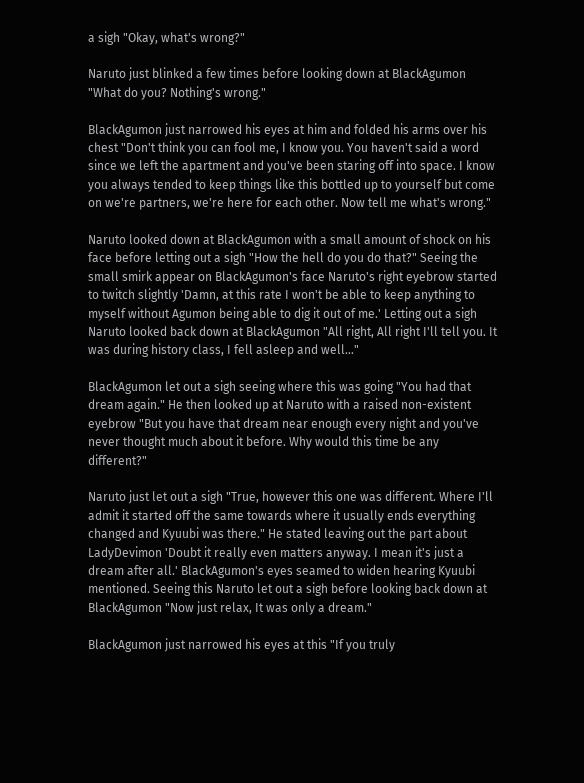a sigh "Okay, what's wrong?"

Naruto just blinked a few times before looking down at BlackAgumon "What do you? Nothing's wrong."

BlackAgumon just narrowed his eyes at him and folded his arms over his chest "Don't think you can fool me, I know you. You haven't said a word since we left the apartment and you've been staring off into space. I know you always tended to keep things like this bottled up to yourself but come on we're partners, we're here for each other. Now tell me what's wrong."

Naruto looked down at BlackAgumon with a small amount of shock on his face before letting out a sigh "How the hell do you do that?" Seeing the small smirk appear on BlackAgumon's face Naruto's right eyebrow started to twitch slightly 'Damn, at this rate I won't be able to keep anything to myself without Agumon being able to dig it out of me.' Letting out a sigh Naruto looked back down at BlackAgumon "All right, All right I'll tell you. It was during history class, I fell asleep and well…"

BlackAgumon let out a sigh seeing where this was going "You had that dream again." He then looked up at Naruto with a raised non-existent eyebrow "But you have that dream near enough every night and you've never thought much about it before. Why would this time be any different?"

Naruto just let out a sigh "True, however this one was different. Where I'll admit it started off the same towards where it usually ends everything changed and Kyuubi was there." He stated leaving out the part about LadyDevimon 'Doubt it really even matters anyway. I mean it's just a dream after all.' BlackAgumon's eyes seamed to widen hearing Kyuubi mentioned. Seeing this Naruto let out a sigh before looking back down at BlackAgumon "Now just relax, It was only a dream."

BlackAgumon just narrowed his eyes at this "If you truly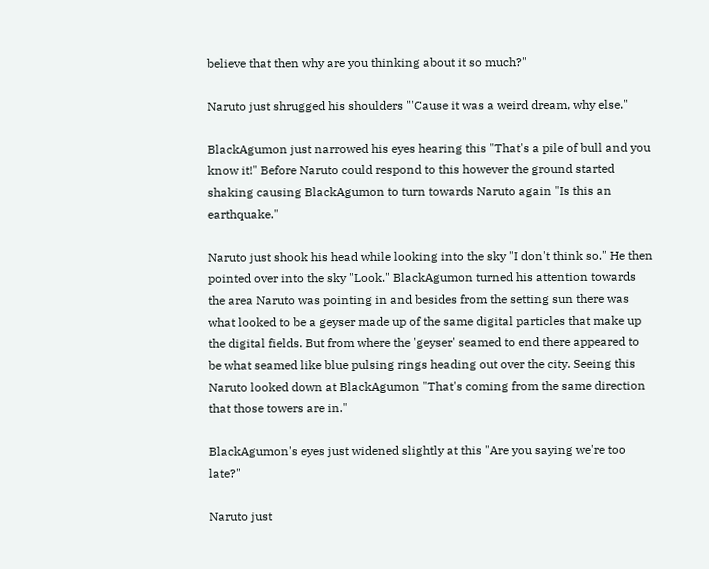believe that then why are you thinking about it so much?"

Naruto just shrugged his shoulders "'Cause it was a weird dream, why else."

BlackAgumon just narrowed his eyes hearing this "That's a pile of bull and you know it!" Before Naruto could respond to this however the ground started shaking causing BlackAgumon to turn towards Naruto again "Is this an earthquake."

Naruto just shook his head while looking into the sky "I don't think so." He then pointed over into the sky "Look." BlackAgumon turned his attention towards the area Naruto was pointing in and besides from the setting sun there was what looked to be a geyser made up of the same digital particles that make up the digital fields. But from where the 'geyser' seamed to end there appeared to be what seamed like blue pulsing rings heading out over the city. Seeing this Naruto looked down at BlackAgumon "That's coming from the same direction that those towers are in."

BlackAgumon's eyes just widened slightly at this "Are you saying we're too late?"

Naruto just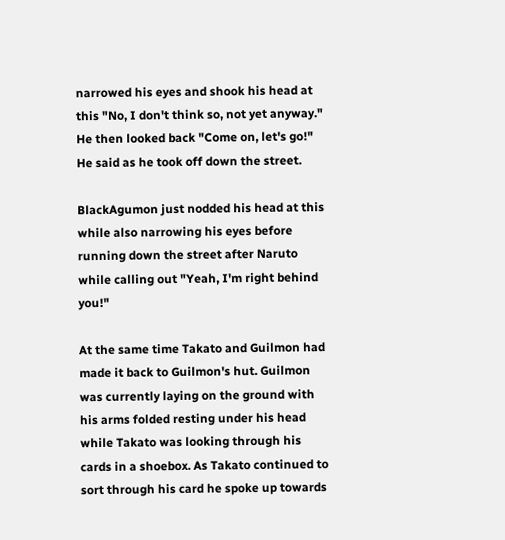narrowed his eyes and shook his head at this "No, I don't think so, not yet anyway." He then looked back "Come on, let's go!" He said as he took off down the street.

BlackAgumon just nodded his head at this while also narrowing his eyes before running down the street after Naruto while calling out "Yeah, I'm right behind you!"

At the same time Takato and Guilmon had made it back to Guilmon's hut. Guilmon was currently laying on the ground with his arms folded resting under his head while Takato was looking through his cards in a shoebox. As Takato continued to sort through his card he spoke up towards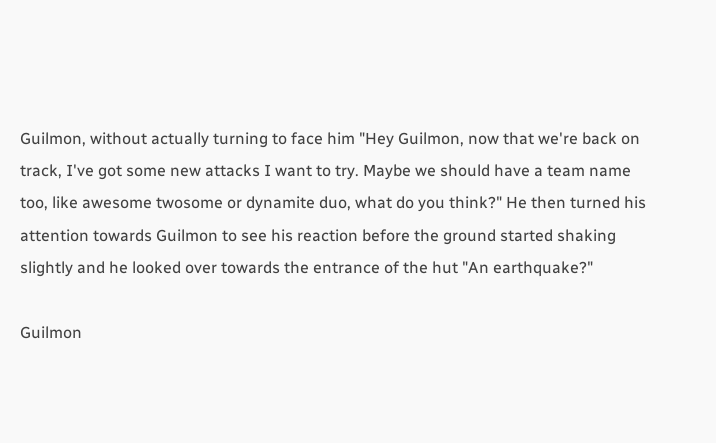Guilmon, without actually turning to face him "Hey Guilmon, now that we're back on track, I've got some new attacks I want to try. Maybe we should have a team name too, like awesome twosome or dynamite duo, what do you think?" He then turned his attention towards Guilmon to see his reaction before the ground started shaking slightly and he looked over towards the entrance of the hut "An earthquake?"

Guilmon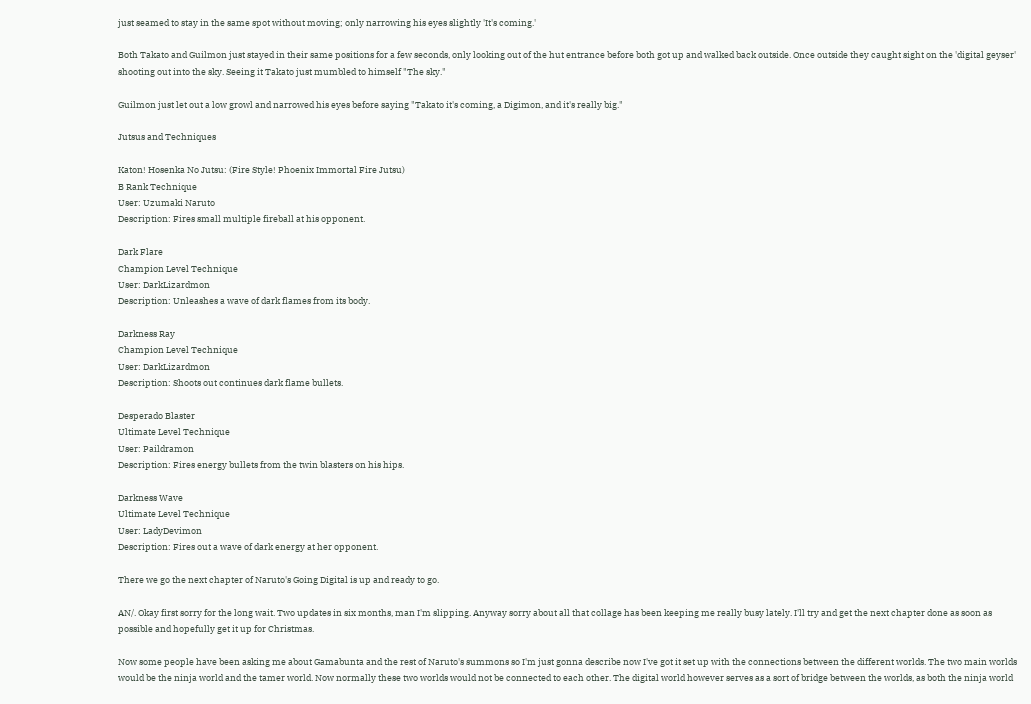just seamed to stay in the same spot without moving; only narrowing his eyes slightly 'It's coming.'

Both Takato and Guilmon just stayed in their same positions for a few seconds, only looking out of the hut entrance before both got up and walked back outside. Once outside they caught sight on the 'digital geyser' shooting out into the sky. Seeing it Takato just mumbled to himself "The sky."

Guilmon just let out a low growl and narrowed his eyes before saying "Takato it's coming, a Digimon, and it's really big."

Jutsus and Techniques

Katon! Hosenka No Jutsu: (Fire Style! Phoenix Immortal Fire Jutsu)
B Rank Technique
User: Uzumaki Naruto
Description: Fires small multiple fireball at his opponent.

Dark Flare
Champion Level Technique
User: DarkLizardmon
Description: Unleashes a wave of dark flames from its body.

Darkness Ray
Champion Level Technique
User: DarkLizardmon
Description: Shoots out continues dark flame bullets.

Desperado Blaster
Ultimate Level Technique
User: Paildramon
Description: Fires energy bullets from the twin blasters on his hips.

Darkness Wave
Ultimate Level Technique
User: LadyDevimon
Description: Fires out a wave of dark energy at her opponent.

There we go the next chapter of Naruto's Going Digital is up and ready to go.

AN/. Okay first sorry for the long wait. Two updates in six months, man I'm slipping. Anyway sorry about all that collage has been keeping me really busy lately. I'll try and get the next chapter done as soon as possible and hopefully get it up for Christmas.

Now some people have been asking me about Gamabunta and the rest of Naruto's summons so I'm just gonna describe now I've got it set up with the connections between the different worlds. The two main worlds would be the ninja world and the tamer world. Now normally these two worlds would not be connected to each other. The digital world however serves as a sort of bridge between the worlds, as both the ninja world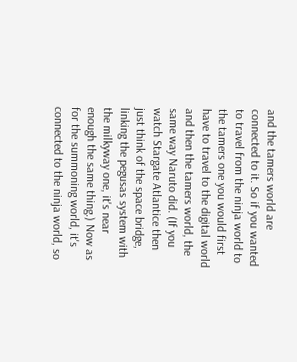and the tamers world are connected to it. So if you wanted to travel from the ninja world to the tamers one you would first have to travel to the digital world and then the tamers world, the same way Naruto did. (If you watch Stargate Atlantice then just think of the space bridge, linking the pegusas system with the milkyway one, it's near enough the same thing.) Now as for the summoning world, it's connected to the ninja world, so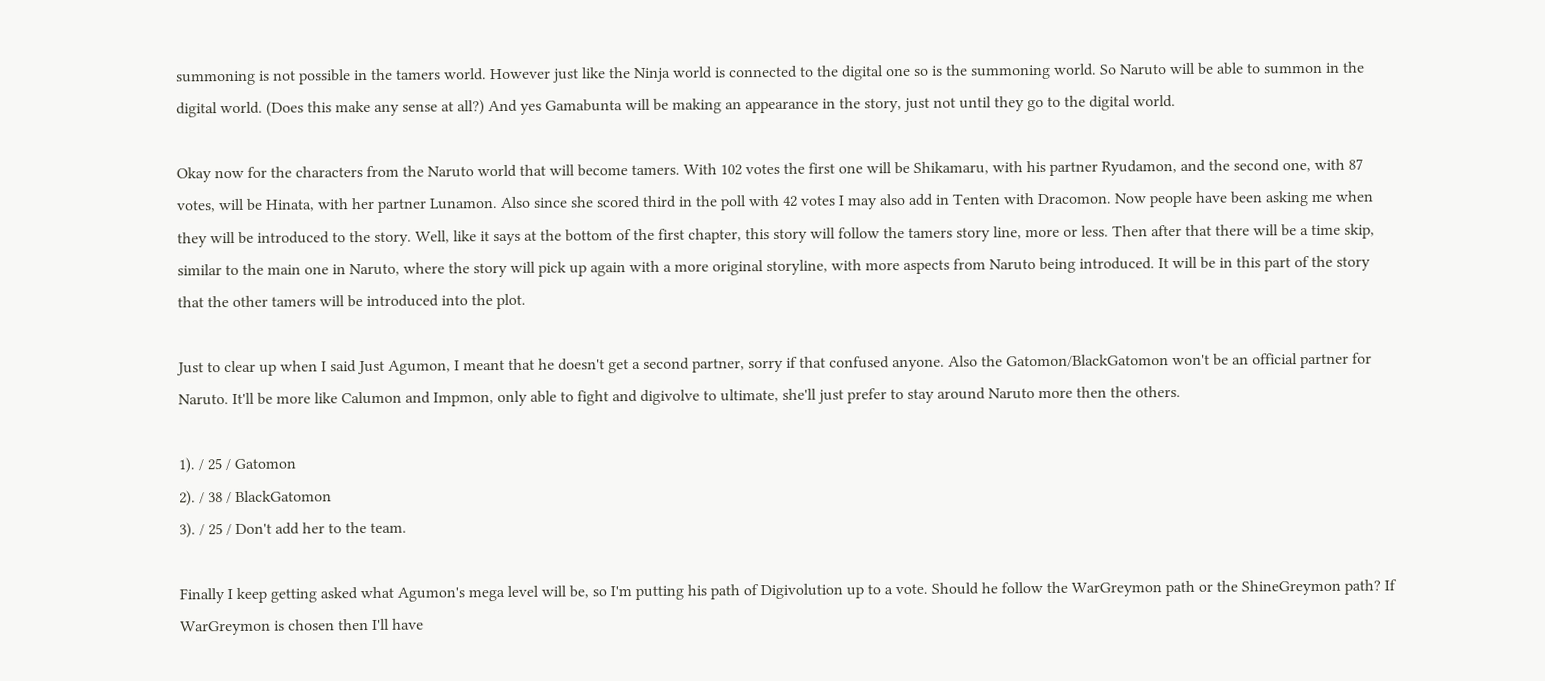summoning is not possible in the tamers world. However just like the Ninja world is connected to the digital one so is the summoning world. So Naruto will be able to summon in the digital world. (Does this make any sense at all?) And yes Gamabunta will be making an appearance in the story, just not until they go to the digital world.

Okay now for the characters from the Naruto world that will become tamers. With 102 votes the first one will be Shikamaru, with his partner Ryudamon, and the second one, with 87 votes, will be Hinata, with her partner Lunamon. Also since she scored third in the poll with 42 votes I may also add in Tenten with Dracomon. Now people have been asking me when they will be introduced to the story. Well, like it says at the bottom of the first chapter, this story will follow the tamers story line, more or less. Then after that there will be a time skip, similar to the main one in Naruto, where the story will pick up again with a more original storyline, with more aspects from Naruto being introduced. It will be in this part of the story that the other tamers will be introduced into the plot.

Just to clear up when I said Just Agumon, I meant that he doesn't get a second partner, sorry if that confused anyone. Also the Gatomon/BlackGatomon won't be an official partner for Naruto. It'll be more like Calumon and Impmon, only able to fight and digivolve to ultimate, she'll just prefer to stay around Naruto more then the others.

1). / 25 / Gatomon
2). / 38 / BlackGatomon
3). / 25 / Don't add her to the team.

Finally I keep getting asked what Agumon's mega level will be, so I'm putting his path of Digivolution up to a vote. Should he follow the WarGreymon path or the ShineGreymon path? If WarGreymon is chosen then I'll have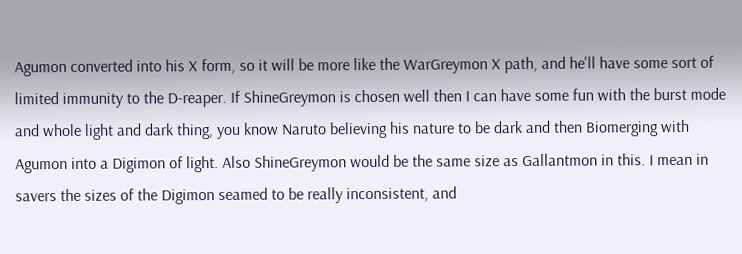Agumon converted into his X form, so it will be more like the WarGreymon X path, and he'll have some sort of limited immunity to the D-reaper. If ShineGreymon is chosen well then I can have some fun with the burst mode and whole light and dark thing, you know Naruto believing his nature to be dark and then Biomerging with Agumon into a Digimon of light. Also ShineGreymon would be the same size as Gallantmon in this. I mean in savers the sizes of the Digimon seamed to be really inconsistent, and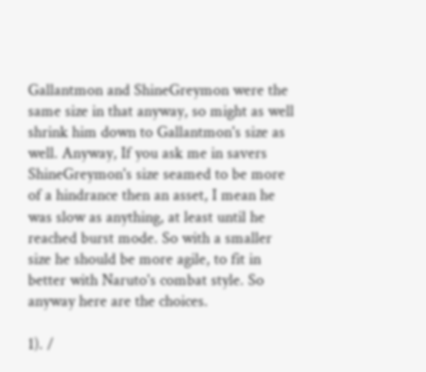Gallantmon and ShineGreymon were the same size in that anyway, so might as well shrink him down to Gallantmon's size as well. Anyway, If you ask me in savers ShineGreymon's size seamed to be more of a hindrance then an asset, I mean he was slow as anything, at least until he reached burst mode. So with a smaller size he should be more agile, to fit in better with Naruto's combat style. So anyway here are the choices.

1). /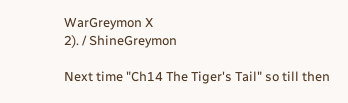WarGreymon X
2). / ShineGreymon

Next time "Ch14 The Tiger's Tail" so till then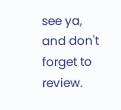see ya, and don't forget to review.